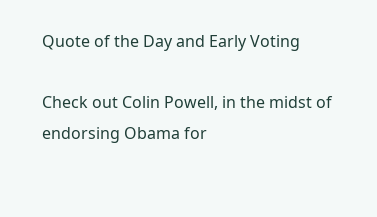Quote of the Day and Early Voting

Check out Colin Powell, in the midst of endorsing Obama for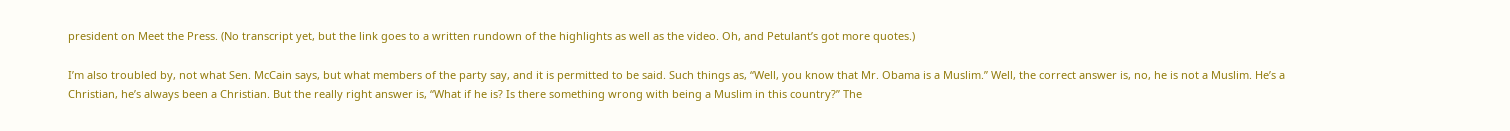president on Meet the Press. (No transcript yet, but the link goes to a written rundown of the highlights as well as the video. Oh, and Petulant’s got more quotes.)

I’m also troubled by, not what Sen. McCain says, but what members of the party say, and it is permitted to be said. Such things as, “Well, you know that Mr. Obama is a Muslim.” Well, the correct answer is, no, he is not a Muslim. He’s a Christian, he’s always been a Christian. But the really right answer is, “What if he is? Is there something wrong with being a Muslim in this country?” The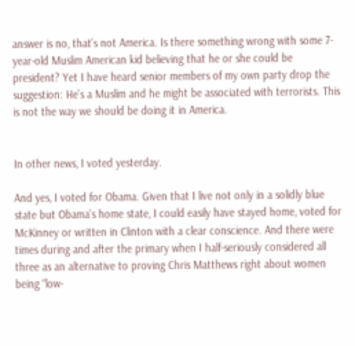answer is no, that’s not America. Is there something wrong with some 7-year-old Muslim American kid believing that he or she could be president? Yet I have heard senior members of my own party drop the suggestion: He’s a Muslim and he might be associated with terrorists. This is not the way we should be doing it in America.


In other news, I voted yesterday.

And yes, I voted for Obama. Given that I live not only in a solidly blue state but Obama’s home state, I could easily have stayed home, voted for McKinney or written in Clinton with a clear conscience. And there were times during and after the primary when I half-seriously considered all three as an alternative to proving Chris Matthews right about women being “low-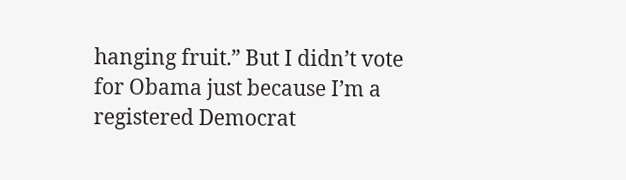hanging fruit.” But I didn’t vote for Obama just because I’m a registered Democrat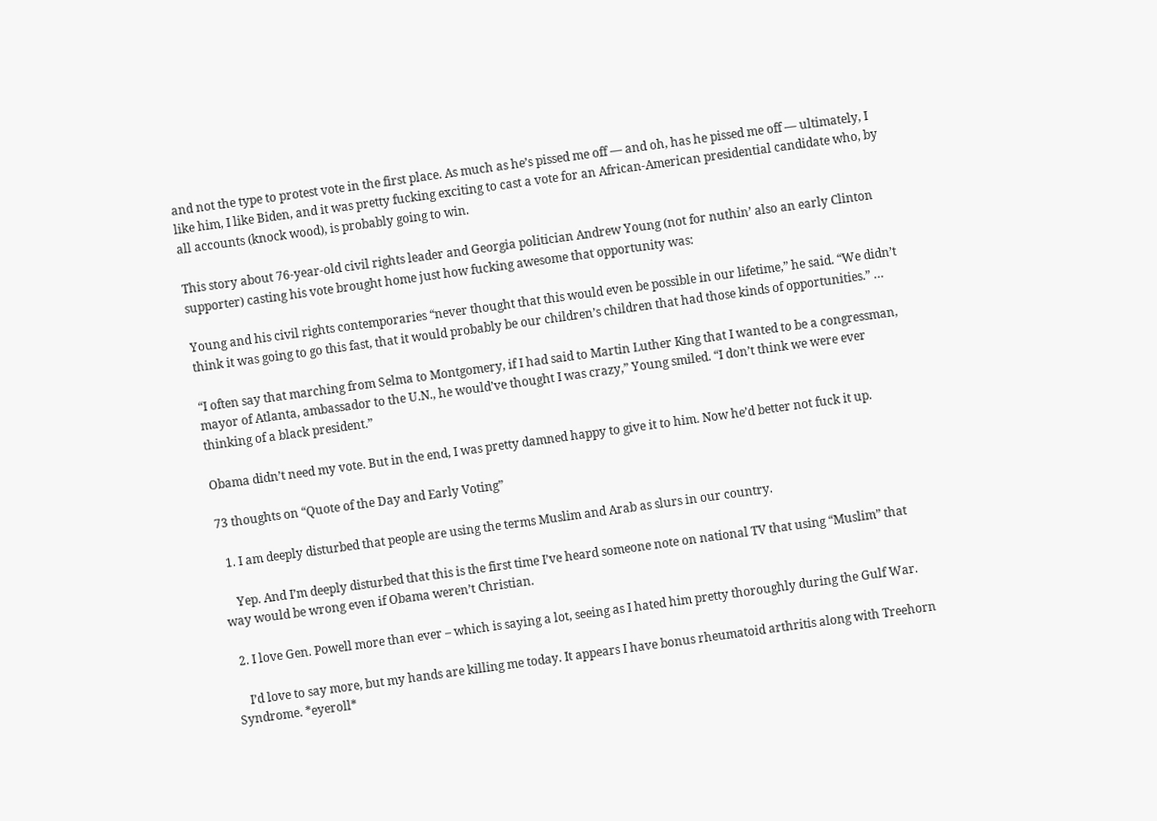and not the type to protest vote in the first place. As much as he’s pissed me off — and oh, has he pissed me off — ultimately, I like him, I like Biden, and it was pretty fucking exciting to cast a vote for an African-American presidential candidate who, by all accounts (knock wood), is probably going to win.

This story about 76-year-old civil rights leader and Georgia politician Andrew Young (not for nuthin’ also an early Clinton supporter) casting his vote brought home just how fucking awesome that opportunity was:

Young and his civil rights contemporaries “never thought that this would even be possible in our lifetime,” he said. “We didn’t think it was going to go this fast, that it would probably be our children’s children that had those kinds of opportunities.” …

“I often say that marching from Selma to Montgomery, if I had said to Martin Luther King that I wanted to be a congressman, mayor of Atlanta, ambassador to the U.N., he would’ve thought I was crazy,” Young smiled. “I don’t think we were ever thinking of a black president.”

Obama didn’t need my vote. But in the end, I was pretty damned happy to give it to him. Now he’d better not fuck it up.

73 thoughts on “Quote of the Day and Early Voting”

  1. I am deeply disturbed that people are using the terms Muslim and Arab as slurs in our country.

    Yep. And I’m deeply disturbed that this is the first time I’ve heard someone note on national TV that using “Muslim” that way would be wrong even if Obama weren’t Christian.

  2. I love Gen. Powell more than ever – which is saying a lot, seeing as I hated him pretty thoroughly during the Gulf War.

    I’d love to say more, but my hands are killing me today. It appears I have bonus rheumatoid arthritis along with Treehorn Syndrome. *eyeroll*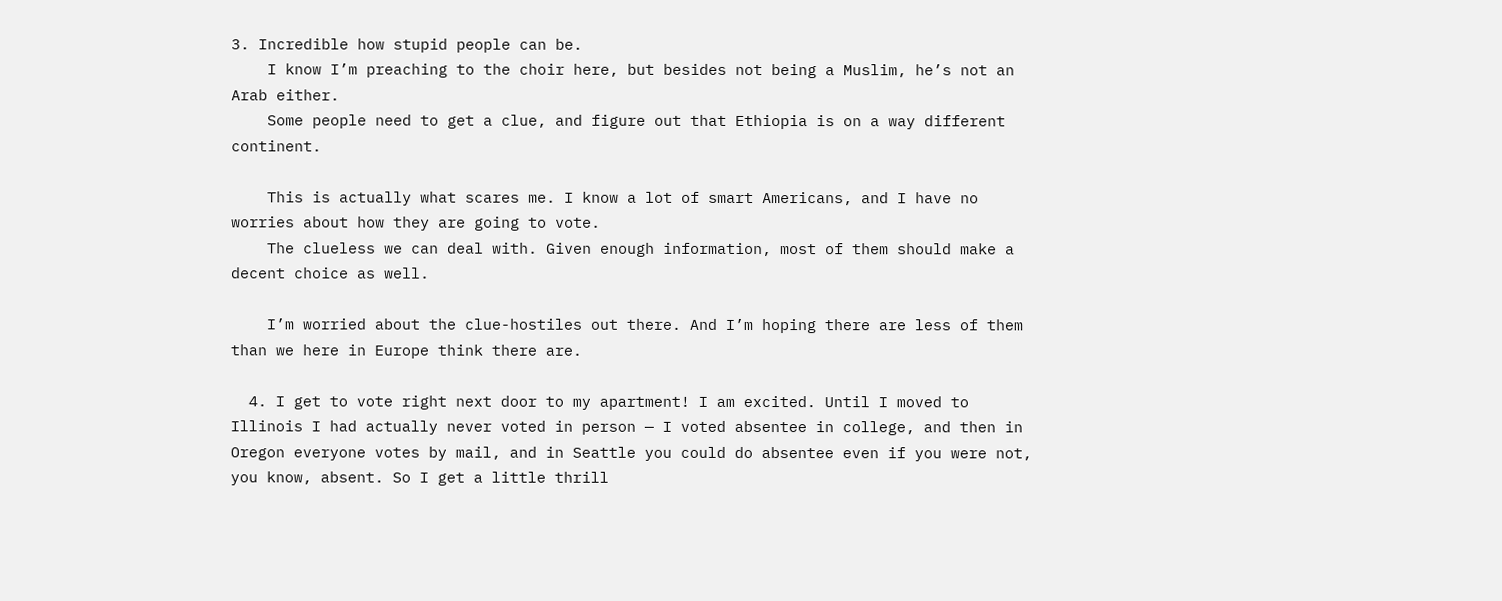3. Incredible how stupid people can be.
    I know I’m preaching to the choir here, but besides not being a Muslim, he’s not an Arab either.
    Some people need to get a clue, and figure out that Ethiopia is on a way different continent.

    This is actually what scares me. I know a lot of smart Americans, and I have no worries about how they are going to vote.
    The clueless we can deal with. Given enough information, most of them should make a decent choice as well.

    I’m worried about the clue-hostiles out there. And I’m hoping there are less of them than we here in Europe think there are.

  4. I get to vote right next door to my apartment! I am excited. Until I moved to Illinois I had actually never voted in person — I voted absentee in college, and then in Oregon everyone votes by mail, and in Seattle you could do absentee even if you were not, you know, absent. So I get a little thrill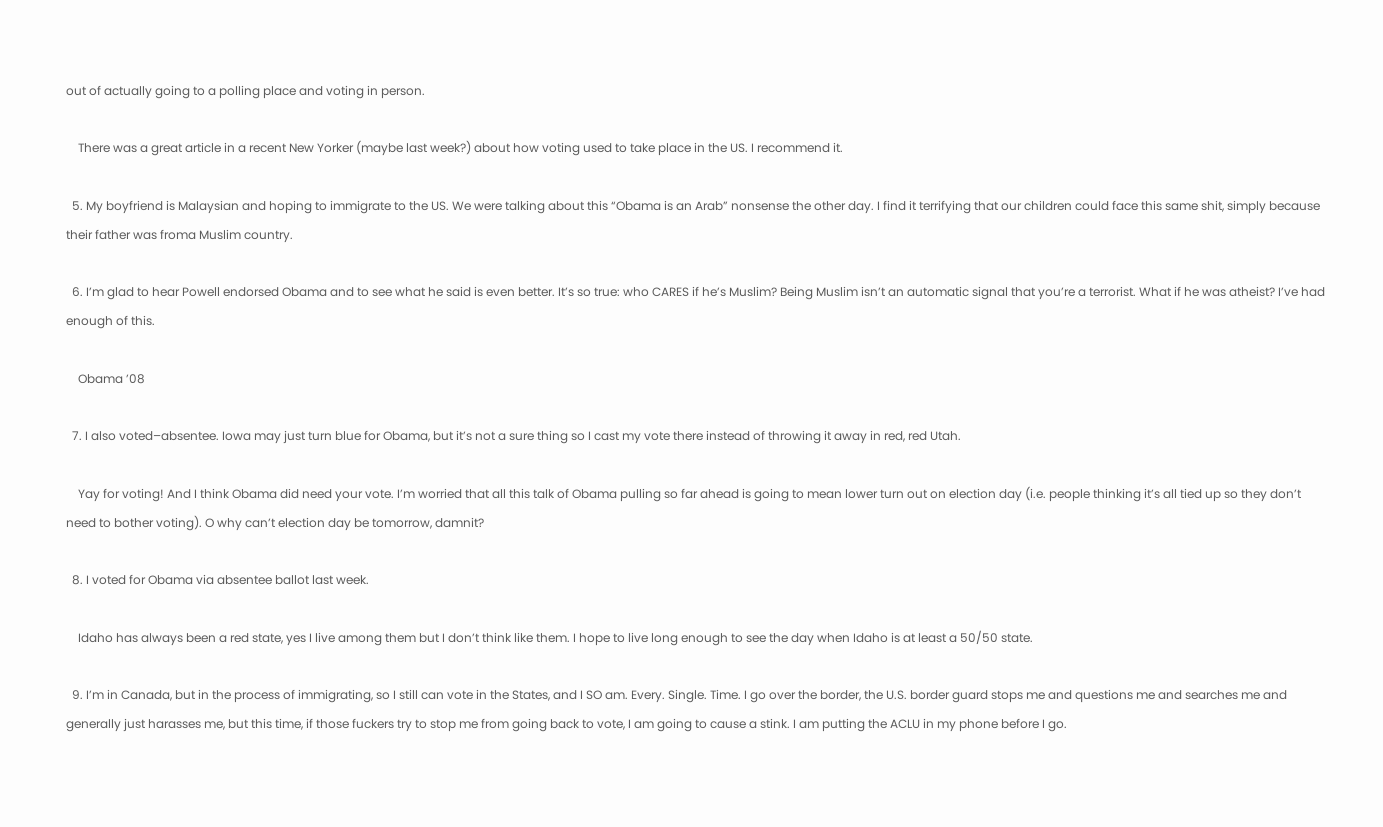out of actually going to a polling place and voting in person.

    There was a great article in a recent New Yorker (maybe last week?) about how voting used to take place in the US. I recommend it.

  5. My boyfriend is Malaysian and hoping to immigrate to the US. We were talking about this “Obama is an Arab” nonsense the other day. I find it terrifying that our children could face this same shit, simply because their father was froma Muslim country.

  6. I’m glad to hear Powell endorsed Obama and to see what he said is even better. It’s so true: who CARES if he’s Muslim? Being Muslim isn’t an automatic signal that you’re a terrorist. What if he was atheist? I’ve had enough of this.

    Obama ’08

  7. I also voted–absentee. Iowa may just turn blue for Obama, but it’s not a sure thing so I cast my vote there instead of throwing it away in red, red Utah.

    Yay for voting! And I think Obama did need your vote. I’m worried that all this talk of Obama pulling so far ahead is going to mean lower turn out on election day (i.e. people thinking it’s all tied up so they don’t need to bother voting). O why can’t election day be tomorrow, damnit?

  8. I voted for Obama via absentee ballot last week.

    Idaho has always been a red state, yes I live among them but I don’t think like them. I hope to live long enough to see the day when Idaho is at least a 50/50 state.

  9. I’m in Canada, but in the process of immigrating, so I still can vote in the States, and I SO am. Every. Single. Time. I go over the border, the U.S. border guard stops me and questions me and searches me and generally just harasses me, but this time, if those fuckers try to stop me from going back to vote, I am going to cause a stink. I am putting the ACLU in my phone before I go.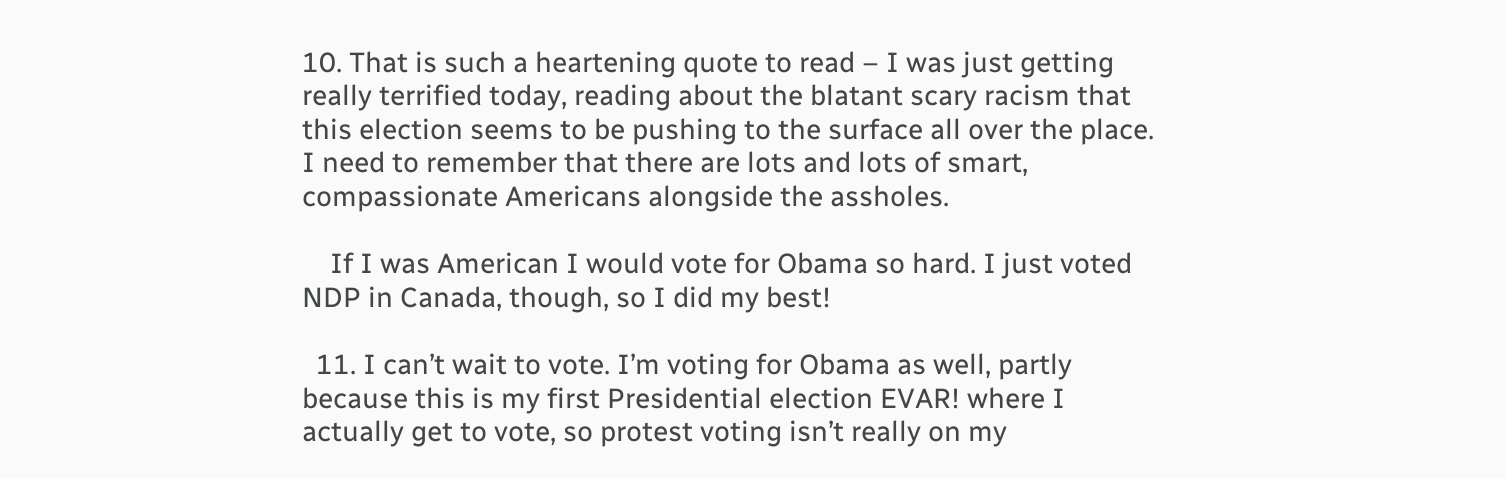10. That is such a heartening quote to read – I was just getting really terrified today, reading about the blatant scary racism that this election seems to be pushing to the surface all over the place. I need to remember that there are lots and lots of smart, compassionate Americans alongside the assholes.

    If I was American I would vote for Obama so hard. I just voted NDP in Canada, though, so I did my best!

  11. I can’t wait to vote. I’m voting for Obama as well, partly because this is my first Presidential election EVAR! where I actually get to vote, so protest voting isn’t really on my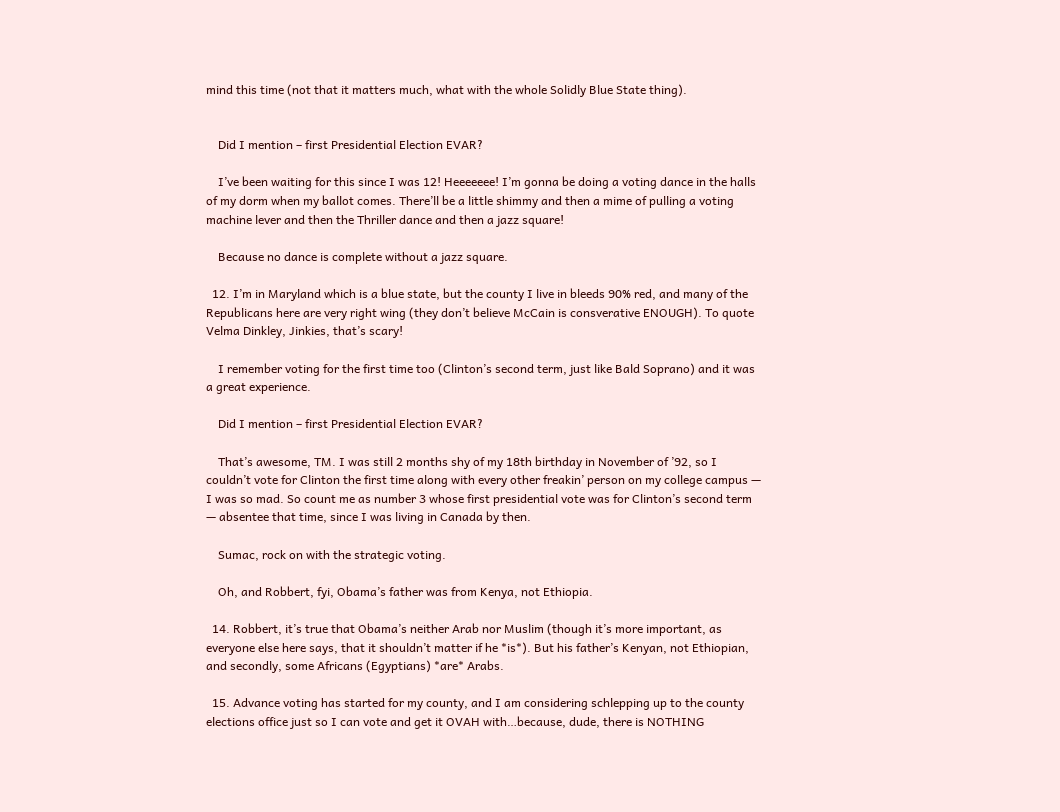mind this time (not that it matters much, what with the whole Solidly Blue State thing).


    Did I mention – first Presidential Election EVAR?

    I’ve been waiting for this since I was 12! Heeeeeee! I’m gonna be doing a voting dance in the halls of my dorm when my ballot comes. There’ll be a little shimmy and then a mime of pulling a voting machine lever and then the Thriller dance and then a jazz square!

    Because no dance is complete without a jazz square.

  12. I’m in Maryland which is a blue state, but the county I live in bleeds 90% red, and many of the Republicans here are very right wing (they don’t believe McCain is consverative ENOUGH). To quote Velma Dinkley, Jinkies, that’s scary!

    I remember voting for the first time too (Clinton’s second term, just like Bald Soprano) and it was a great experience.

    Did I mention – first Presidential Election EVAR?

    That’s awesome, TM. I was still 2 months shy of my 18th birthday in November of ’92, so I couldn’t vote for Clinton the first time along with every other freakin’ person on my college campus — I was so mad. So count me as number 3 whose first presidential vote was for Clinton’s second term — absentee that time, since I was living in Canada by then.

    Sumac, rock on with the strategic voting.

    Oh, and Robbert, fyi, Obama’s father was from Kenya, not Ethiopia.

  14. Robbert, it’s true that Obama’s neither Arab nor Muslim (though it’s more important, as everyone else here says, that it shouldn’t matter if he *is*). But his father’s Kenyan, not Ethiopian, and secondly, some Africans (Egyptians) *are* Arabs.

  15. Advance voting has started for my county, and I am considering schlepping up to the county elections office just so I can vote and get it OVAH with…because, dude, there is NOTHING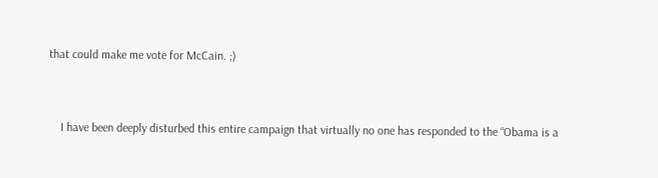that could make me vote for McCain. ;)


    I have been deeply disturbed this entire campaign that virtually no one has responded to the “Obama is a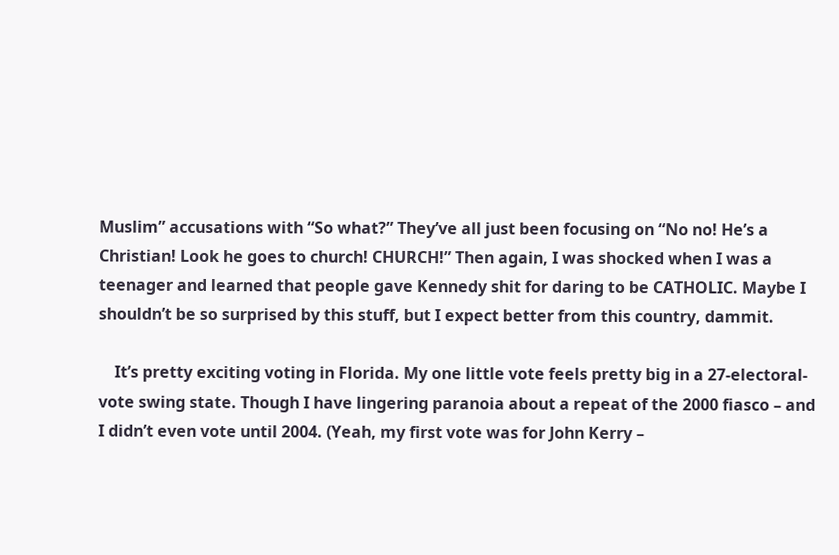Muslim” accusations with “So what?” They’ve all just been focusing on “No no! He’s a Christian! Look he goes to church! CHURCH!” Then again, I was shocked when I was a teenager and learned that people gave Kennedy shit for daring to be CATHOLIC. Maybe I shouldn’t be so surprised by this stuff, but I expect better from this country, dammit.

    It’s pretty exciting voting in Florida. My one little vote feels pretty big in a 27-electoral-vote swing state. Though I have lingering paranoia about a repeat of the 2000 fiasco – and I didn’t even vote until 2004. (Yeah, my first vote was for John Kerry –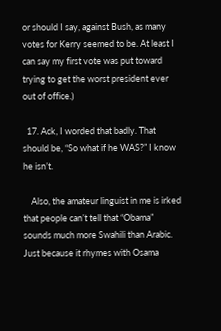or should I say, against Bush, as many votes for Kerry seemed to be. At least I can say my first vote was put toward trying to get the worst president ever out of office.)

  17. Ack, I worded that badly. That should be, “So what if he WAS?” I know he isn’t.

    Also, the amateur linguist in me is irked that people can’t tell that “Obama” sounds much more Swahili than Arabic. Just because it rhymes with Osama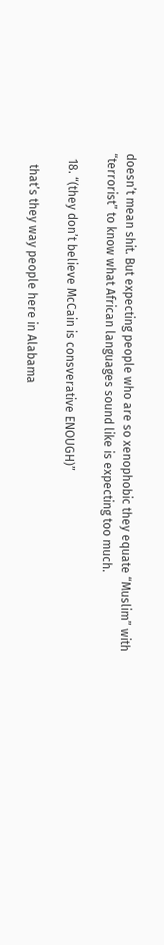doesn’t mean shit. But expecting people who are so xenophobic they equate “Muslim” with “terrorist” to know what African languages sound like is expecting too much.

  18. “(they don’t believe McCain is consverative ENOUGH)”

    that’s they way people here in Alabama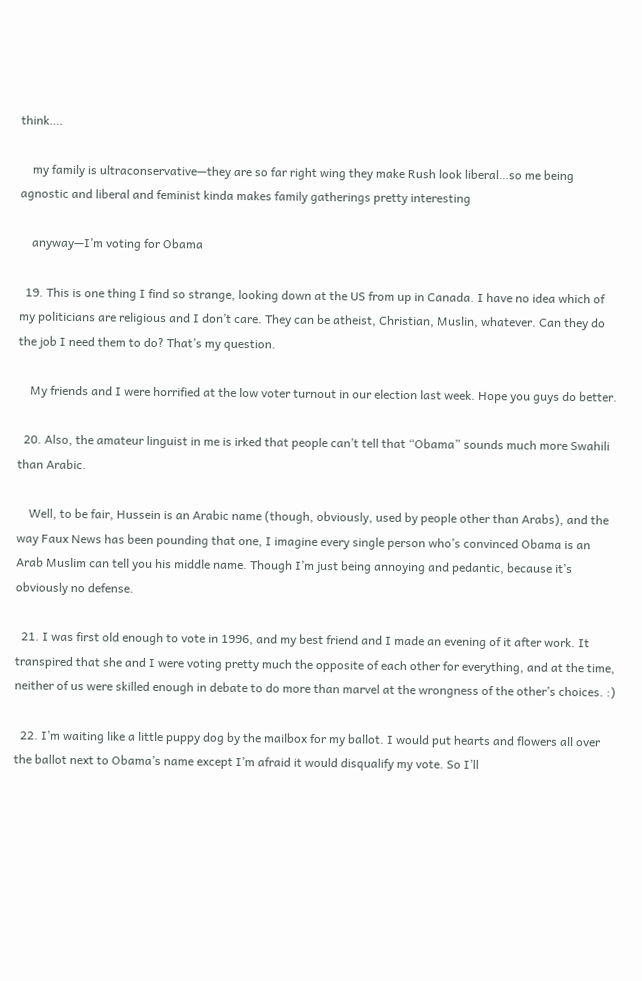think….

    my family is ultraconservative—they are so far right wing they make Rush look liberal…so me being agnostic and liberal and feminist kinda makes family gatherings pretty interesting

    anyway—I’m voting for Obama

  19. This is one thing I find so strange, looking down at the US from up in Canada. I have no idea which of my politicians are religious and I don’t care. They can be atheist, Christian, Muslin, whatever. Can they do the job I need them to do? That’s my question.

    My friends and I were horrified at the low voter turnout in our election last week. Hope you guys do better.

  20. Also, the amateur linguist in me is irked that people can’t tell that “Obama” sounds much more Swahili than Arabic.

    Well, to be fair, Hussein is an Arabic name (though, obviously, used by people other than Arabs), and the way Faux News has been pounding that one, I imagine every single person who’s convinced Obama is an Arab Muslim can tell you his middle name. Though I’m just being annoying and pedantic, because it’s obviously no defense.

  21. I was first old enough to vote in 1996, and my best friend and I made an evening of it after work. It transpired that she and I were voting pretty much the opposite of each other for everything, and at the time, neither of us were skilled enough in debate to do more than marvel at the wrongness of the other’s choices. :)

  22. I’m waiting like a little puppy dog by the mailbox for my ballot. I would put hearts and flowers all over the ballot next to Obama’s name except I’m afraid it would disqualify my vote. So I’ll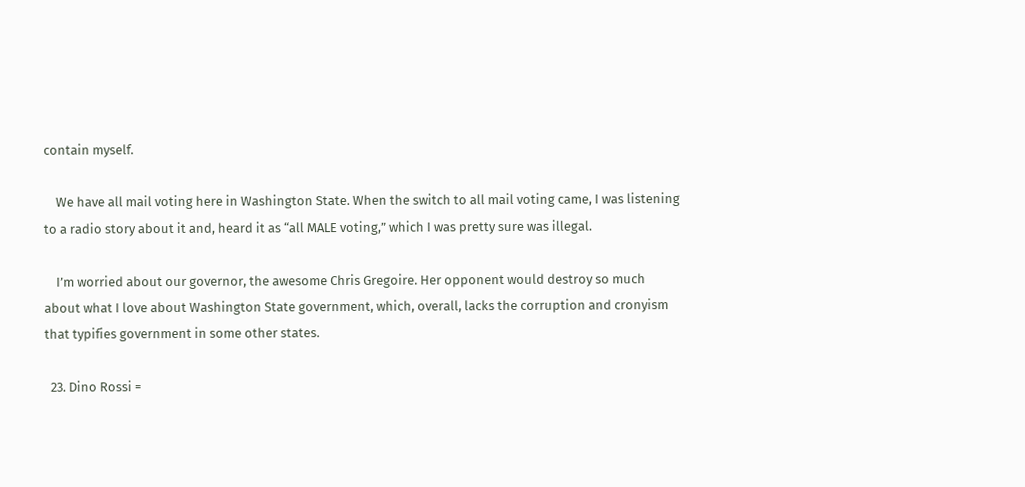contain myself.

    We have all mail voting here in Washington State. When the switch to all mail voting came, I was listening to a radio story about it and, heard it as “all MALE voting,” which I was pretty sure was illegal.

    I’m worried about our governor, the awesome Chris Gregoire. Her opponent would destroy so much about what I love about Washington State government, which, overall, lacks the corruption and cronyism that typifies government in some other states.

  23. Dino Rossi =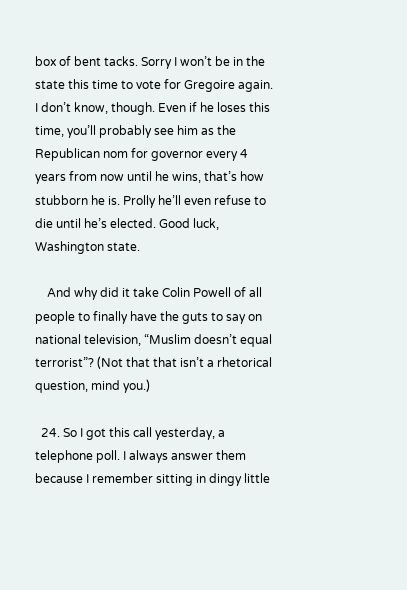box of bent tacks. Sorry I won’t be in the state this time to vote for Gregoire again. I don’t know, though. Even if he loses this time, you’ll probably see him as the Republican nom for governor every 4 years from now until he wins, that’s how stubborn he is. Prolly he’ll even refuse to die until he’s elected. Good luck, Washington state.

    And why did it take Colin Powell of all people to finally have the guts to say on national television, “Muslim doesn’t equal terrorist”? (Not that that isn’t a rhetorical question, mind you.)

  24. So I got this call yesterday, a telephone poll. I always answer them because I remember sitting in dingy little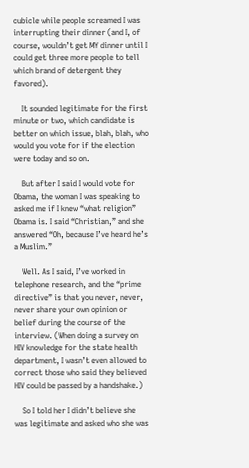cubicle while people screamed I was interrupting their dinner (and I, of course, wouldn’t get MY dinner until I could get three more people to tell which brand of detergent they favored).

    It sounded legitimate for the first minute or two, which candidate is better on which issue, blah, blah, who would you vote for if the election were today and so on.

    But after I said I would vote for Obama, the woman I was speaking to asked me if I knew “what religion” Obama is. I said “Christian,” and she answered “Oh, because I’ve heard he’s a Muslim.”

    Well. As I said, I’ve worked in telephone research, and the “prime directive” is that you never, never, never share your own opinion or belief during the course of the interview. (When doing a survey on HIV knowledge for the state health department, I wasn’t even allowed to correct those who said they believed HIV could be passed by a handshake.)

    So I told her I didn’t believe she was legitimate and asked who she was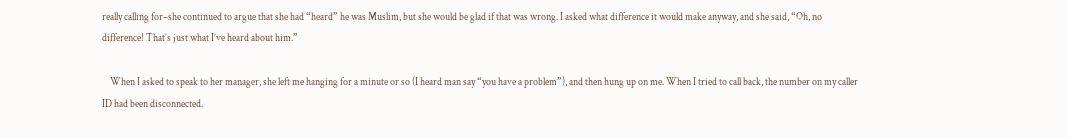really calling for–she continued to argue that she had “heard” he was Muslim, but she would be glad if that was wrong. I asked what difference it would make anyway, and she said, “Oh, no difference! That’s just what I’ve heard about him.”

    When I asked to speak to her manager, she left me hanging for a minute or so (I heard man say “you have a problem”), and then hung up on me. When I tried to call back, the number on my caller ID had been disconnected.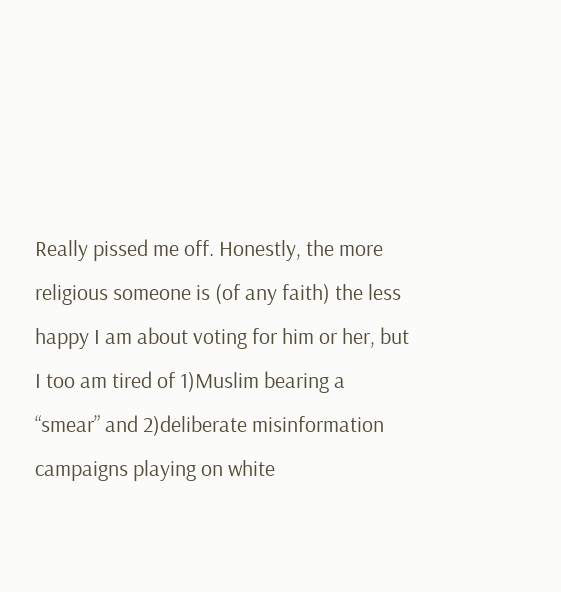Really pissed me off. Honestly, the more religious someone is (of any faith) the less happy I am about voting for him or her, but I too am tired of 1)Muslim bearing a “smear” and 2)deliberate misinformation campaigns playing on white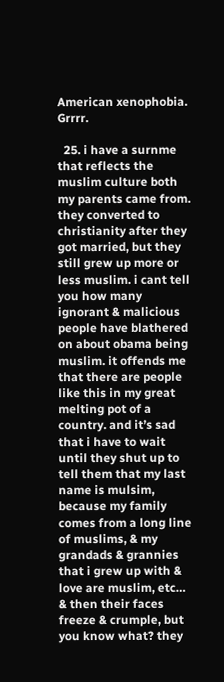American xenophobia. Grrrr.

  25. i have a surnme that reflects the muslim culture both my parents came from. they converted to christianity after they got married, but they still grew up more or less muslim. i cant tell you how many ignorant & malicious people have blathered on about obama being muslim. it offends me that there are people like this in my great melting pot of a country. and it’s sad that i have to wait until they shut up to tell them that my last name is mulsim, because my family comes from a long line of muslims, & my grandads & grannies that i grew up with & love are muslim, etc… & then their faces freeze & crumple, but you know what? they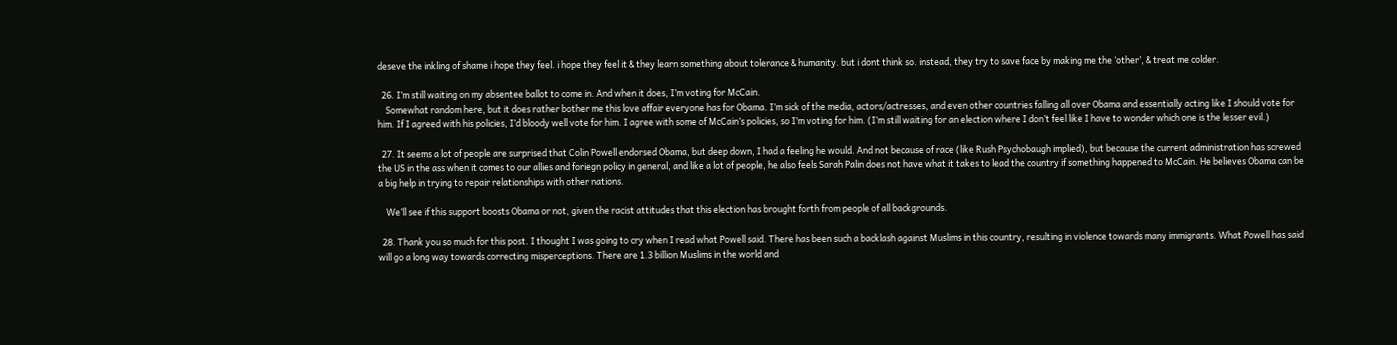deseve the inkling of shame i hope they feel. i hope they feel it & they learn something about tolerance & humanity. but i dont think so. instead, they try to save face by making me the ‘other’, & treat me colder.

  26. I’m still waiting on my absentee ballot to come in. And when it does, I’m voting for McCain.
    Somewhat random here, but it does rather bother me this love affair everyone has for Obama. I’m sick of the media, actors/actresses, and even other countries falling all over Obama and essentially acting like I should vote for him. If I agreed with his policies, I’d bloody well vote for him. I agree with some of McCain’s policies, so I’m voting for him. (I’m still waiting for an election where I don’t feel like I have to wonder which one is the lesser evil.)

  27. It seems a lot of people are surprised that Colin Powell endorsed Obama, but deep down, I had a feeling he would. And not because of race (like Rush Psychobaugh implied), but because the current administration has screwed the US in the ass when it comes to our allies and foriegn policy in general, and like a lot of people, he also feels Sarah Palin does not have what it takes to lead the country if something happened to McCain. He believes Obama can be a big help in trying to repair relationships with other nations.

    We’ll see if this support boosts Obama or not, given the racist attitudes that this election has brought forth from people of all backgrounds.

  28. Thank you so much for this post. I thought I was going to cry when I read what Powell said. There has been such a backlash against Muslims in this country, resulting in violence towards many immigrants. What Powell has said will go a long way towards correcting misperceptions. There are 1.3 billion Muslims in the world and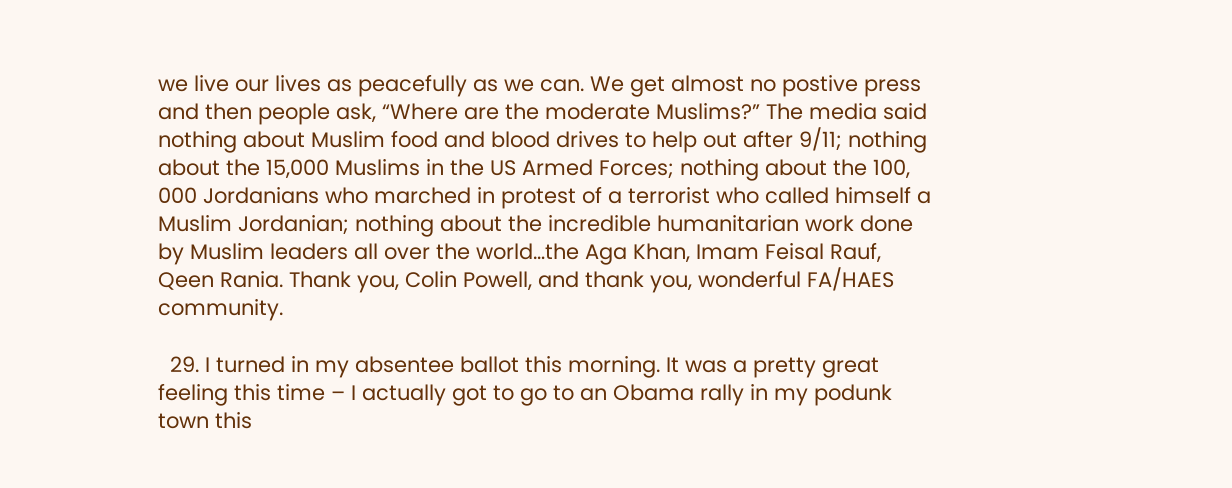we live our lives as peacefully as we can. We get almost no postive press and then people ask, “Where are the moderate Muslims?” The media said nothing about Muslim food and blood drives to help out after 9/11; nothing about the 15,000 Muslims in the US Armed Forces; nothing about the 100, 000 Jordanians who marched in protest of a terrorist who called himself a Muslim Jordanian; nothing about the incredible humanitarian work done by Muslim leaders all over the world…the Aga Khan, Imam Feisal Rauf, Qeen Rania. Thank you, Colin Powell, and thank you, wonderful FA/HAES community.

  29. I turned in my absentee ballot this morning. It was a pretty great feeling this time – I actually got to go to an Obama rally in my podunk town this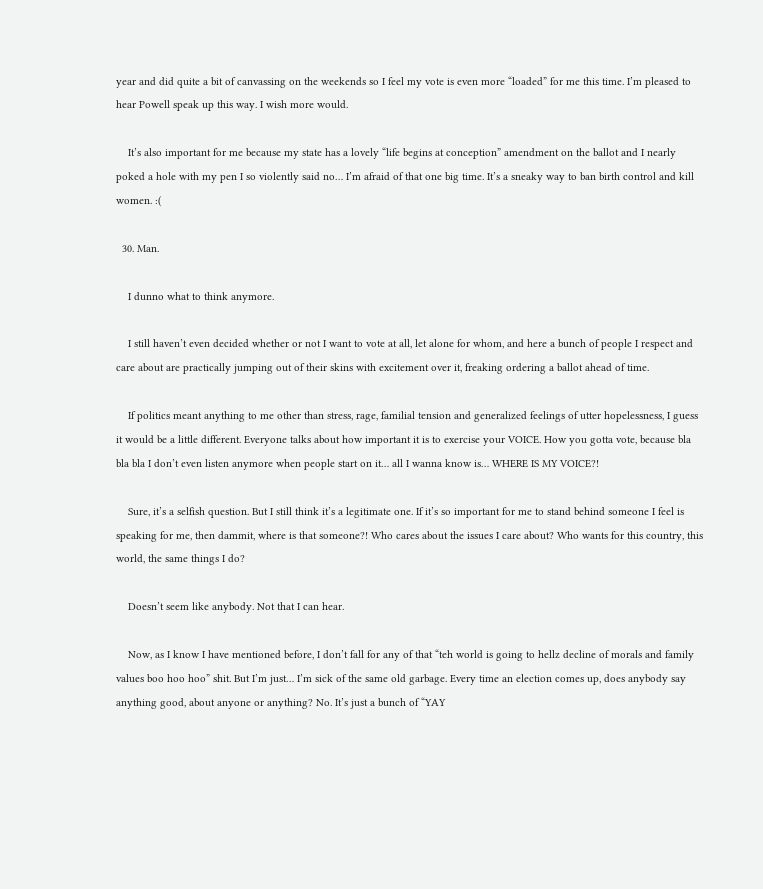year and did quite a bit of canvassing on the weekends so I feel my vote is even more “loaded” for me this time. I’m pleased to hear Powell speak up this way. I wish more would.

    It’s also important for me because my state has a lovely “life begins at conception” amendment on the ballot and I nearly poked a hole with my pen I so violently said no… I’m afraid of that one big time. It’s a sneaky way to ban birth control and kill women. :(

  30. Man.

    I dunno what to think anymore.

    I still haven’t even decided whether or not I want to vote at all, let alone for whom, and here a bunch of people I respect and care about are practically jumping out of their skins with excitement over it, freaking ordering a ballot ahead of time.

    If politics meant anything to me other than stress, rage, familial tension and generalized feelings of utter hopelessness, I guess it would be a little different. Everyone talks about how important it is to exercise your VOICE. How you gotta vote, because bla bla bla I don’t even listen anymore when people start on it… all I wanna know is… WHERE IS MY VOICE?!

    Sure, it’s a selfish question. But I still think it’s a legitimate one. If it’s so important for me to stand behind someone I feel is speaking for me, then dammit, where is that someone?! Who cares about the issues I care about? Who wants for this country, this world, the same things I do?

    Doesn’t seem like anybody. Not that I can hear.

    Now, as I know I have mentioned before, I don’t fall for any of that “teh world is going to hellz decline of morals and family values boo hoo hoo” shit. But I’m just… I’m sick of the same old garbage. Every time an election comes up, does anybody say anything good, about anyone or anything? No. It’s just a bunch of “YAY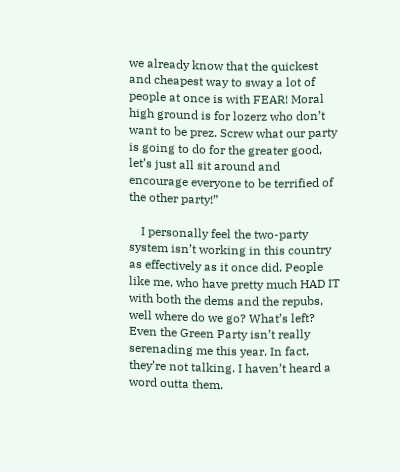we already know that the quickest and cheapest way to sway a lot of people at once is with FEAR! Moral high ground is for lozerz who don’t want to be prez. Screw what our party is going to do for the greater good, let’s just all sit around and encourage everyone to be terrified of the other party!”

    I personally feel the two-party system isn’t working in this country as effectively as it once did. People like me, who have pretty much HAD IT with both the dems and the repubs, well where do we go? What’s left? Even the Green Party isn’t really serenading me this year. In fact, they’re not talking. I haven’t heard a word outta them.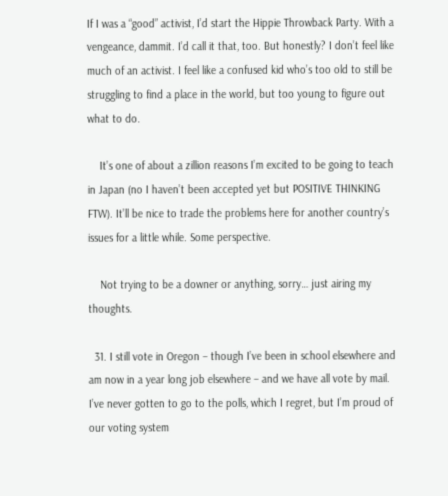If I was a “good” activist, I’d start the Hippie Throwback Party. With a vengeance, dammit. I’d call it that, too. But honestly? I don’t feel like much of an activist. I feel like a confused kid who’s too old to still be struggling to find a place in the world, but too young to figure out what to do.

    It’s one of about a zillion reasons I’m excited to be going to teach in Japan (no I haven’t been accepted yet but POSITIVE THINKING FTW). It’ll be nice to trade the problems here for another country’s issues for a little while. Some perspective.

    Not trying to be a downer or anything, sorry… just airing my thoughts.

  31. I still vote in Oregon – though I’ve been in school elsewhere and am now in a year long job elsewhere – and we have all vote by mail. I’ve never gotten to go to the polls, which I regret, but I’m proud of our voting system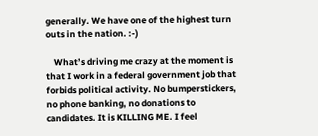generally. We have one of the highest turn outs in the nation. :-)

    What’s driving me crazy at the moment is that I work in a federal government job that forbids political activity. No bumperstickers, no phone banking, no donations to candidates. It is KILLING ME. I feel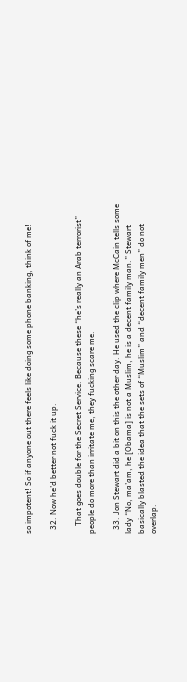so impotent! So if anyone out there feels like doing some phone banking, think of me!

  32. Now he’d better not fuck it up.

    That goes double for the Secret Service. Because these “he’s really an Arab terrorist” people do more than irritate me, they fucking scare me.

  33. Jon Stewart did a bit on this the other day. He used the clip where McCain tells some lady “No, ma’am, he [Obama] is not a Muslim, he is a decent family man.” Stewart basically blasted the idea that the sets of “Muslim” and “decent family men” do not overlap.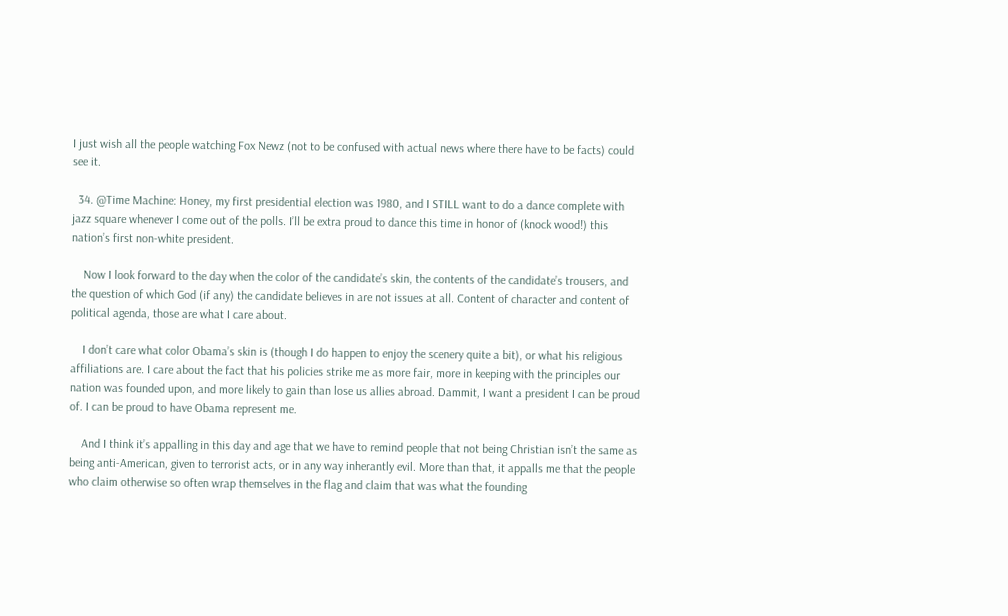I just wish all the people watching Fox Newz (not to be confused with actual news where there have to be facts) could see it.

  34. @Time Machine: Honey, my first presidential election was 1980, and I STILL want to do a dance complete with jazz square whenever I come out of the polls. I’ll be extra proud to dance this time in honor of (knock wood!) this nation’s first non-white president.

    Now I look forward to the day when the color of the candidate’s skin, the contents of the candidate’s trousers, and the question of which God (if any) the candidate believes in are not issues at all. Content of character and content of political agenda, those are what I care about.

    I don’t care what color Obama’s skin is (though I do happen to enjoy the scenery quite a bit), or what his religious affiliations are. I care about the fact that his policies strike me as more fair, more in keeping with the principles our nation was founded upon, and more likely to gain than lose us allies abroad. Dammit, I want a president I can be proud of. I can be proud to have Obama represent me.

    And I think it’s appalling in this day and age that we have to remind people that not being Christian isn’t the same as being anti-American, given to terrorist acts, or in any way inherantly evil. More than that, it appalls me that the people who claim otherwise so often wrap themselves in the flag and claim that was what the founding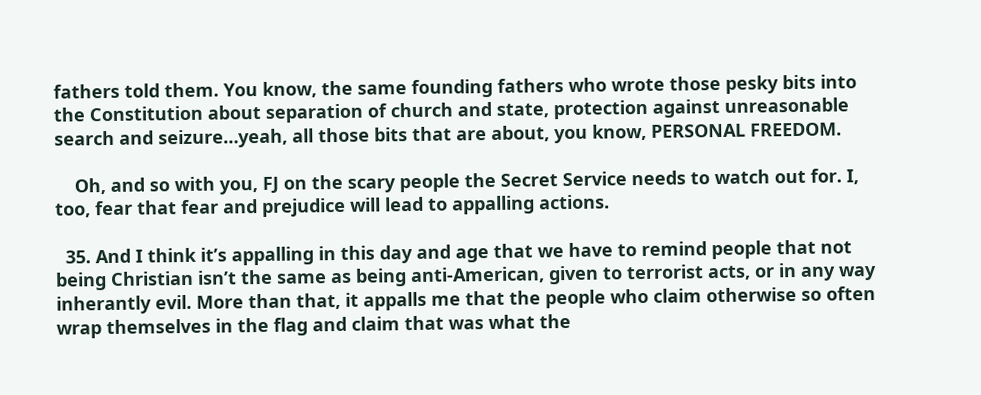fathers told them. You know, the same founding fathers who wrote those pesky bits into the Constitution about separation of church and state, protection against unreasonable search and seizure…yeah, all those bits that are about, you know, PERSONAL FREEDOM.

    Oh, and so with you, FJ on the scary people the Secret Service needs to watch out for. I, too, fear that fear and prejudice will lead to appalling actions.

  35. And I think it’s appalling in this day and age that we have to remind people that not being Christian isn’t the same as being anti-American, given to terrorist acts, or in any way inherantly evil. More than that, it appalls me that the people who claim otherwise so often wrap themselves in the flag and claim that was what the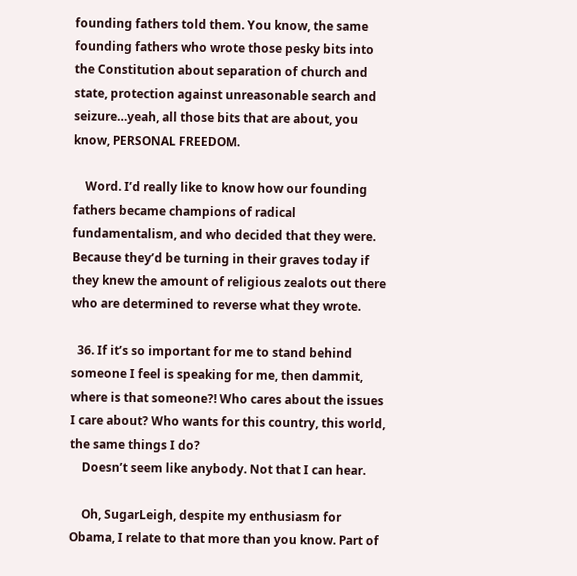founding fathers told them. You know, the same founding fathers who wrote those pesky bits into the Constitution about separation of church and state, protection against unreasonable search and seizure…yeah, all those bits that are about, you know, PERSONAL FREEDOM.

    Word. I’d really like to know how our founding fathers became champions of radical fundamentalism, and who decided that they were. Because they’d be turning in their graves today if they knew the amount of religious zealots out there who are determined to reverse what they wrote.

  36. If it’s so important for me to stand behind someone I feel is speaking for me, then dammit, where is that someone?! Who cares about the issues I care about? Who wants for this country, this world, the same things I do?
    Doesn’t seem like anybody. Not that I can hear.

    Oh, SugarLeigh, despite my enthusiasm for Obama, I relate to that more than you know. Part of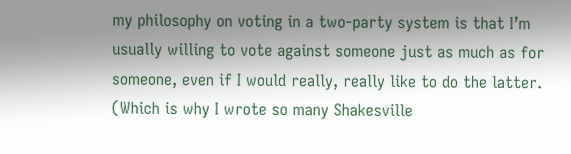my philosophy on voting in a two-party system is that I’m usually willing to vote against someone just as much as for someone, even if I would really, really like to do the latter. (Which is why I wrote so many Shakesville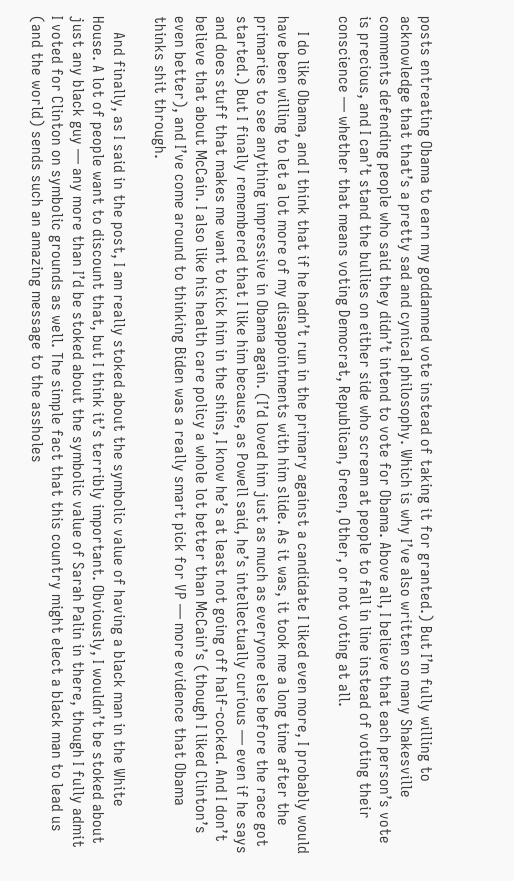posts entreating Obama to earn my goddamned vote instead of taking it for granted.) But I’m fully willing to acknowledge that that’s a pretty sad and cynical philosophy. Which is why I’ve also written so many Shakesville comments defending people who said they didn’t intend to vote for Obama. Above all, I believe that each person’s vote is precious, and I can’t stand the bullies on either side who scream at people to fall in line instead of voting their conscience — whether that means voting Democrat, Republican, Green, Other, or not voting at all.

    I do like Obama, and I think that if he hadn’t run in the primary against a candidate I liked even more, I probably would have been willing to let a lot more of my disappointments with him slide. As it was, it took me a long time after the primaries to see anything impressive in Obama again. (I’d loved him just as much as everyone else before the race got started.) But I finally remembered that I like him because, as Powell said, he’s intellectually curious — even if he says and does stuff that makes me want to kick him in the shins, I know he’s at least not going off half-cocked. And I don’t believe that about McCain. I also like his health care policy a whole lot better than McCain’s (though I liked Clinton’s even better), and I’ve come around to thinking Biden was a really smart pick for VP — more evidence that Obama thinks shit through.

    And finally, as I said in the post, I am really stoked about the symbolic value of having a black man in the White House. A lot of people want to discount that, but I think it’s terribly important. Obviously, I wouldn’t be stoked about just any black guy — any more than I’d be stoked about the symbolic value of Sarah Palin in there, though I fully admit I voted for Clinton on symbolic grounds as well. The simple fact that this country might elect a black man to lead us (and the world) sends such an amazing message to the assholes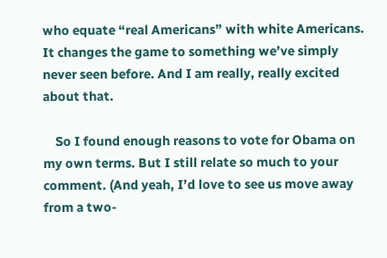who equate “real Americans” with white Americans. It changes the game to something we’ve simply never seen before. And I am really, really excited about that.

    So I found enough reasons to vote for Obama on my own terms. But I still relate so much to your comment. (And yeah, I’d love to see us move away from a two-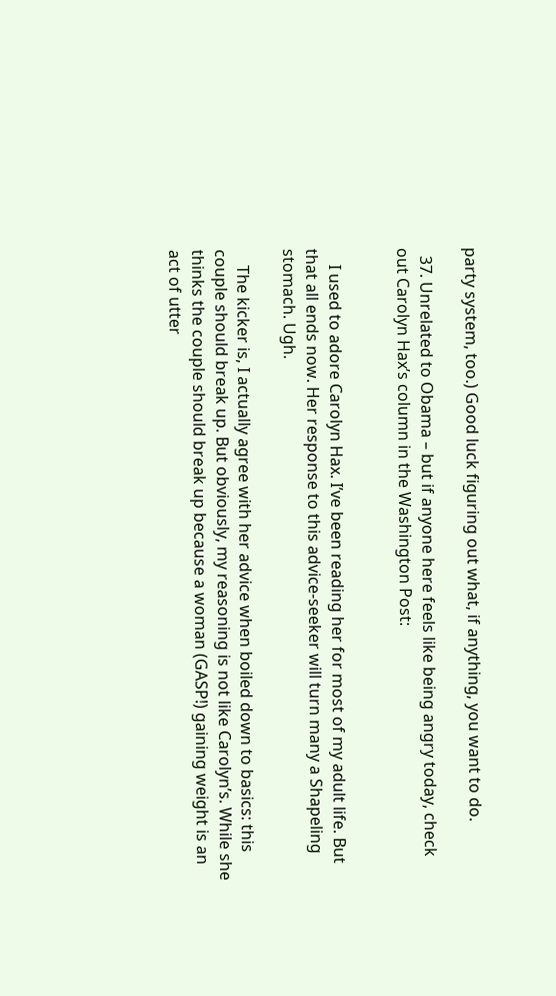party system, too.) Good luck figuring out what, if anything, you want to do.

  37. Unrelated to Obama – but if anyone here feels like being angry today, check out Carolyn Hax’s column in the Washington Post:


    I used to adore Carolyn Hax. I’ve been reading her for most of my adult life. But that all ends now. Her response to this advice-seeker will turn many a Shapeling stomach. Ugh.

    The kicker is, I actually agree with her advice when boiled down to basics: this couple should break up. But obviously, my reasoning is not like Carolyn’s. While she thinks the couple should break up because a woman (GASP!) gaining weight is an act of utter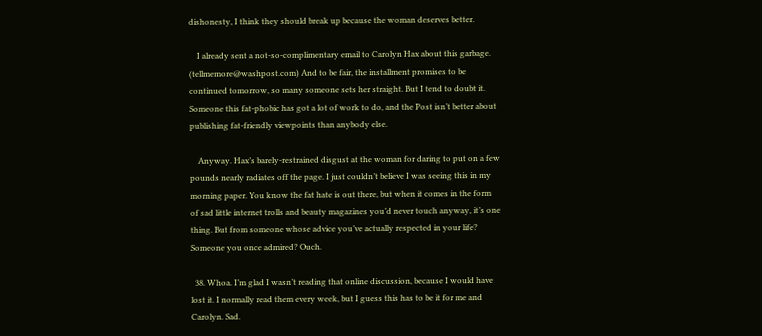dishonesty, I think they should break up because the woman deserves better.

    I already sent a not-so-complimentary email to Carolyn Hax about this garbage. (tellmemore@washpost.com) And to be fair, the installment promises to be continued tomorrow, so many someone sets her straight. But I tend to doubt it. Someone this fat-phobic has got a lot of work to do, and the Post isn’t better about publishing fat-friendly viewpoints than anybody else.

    Anyway. Hax’s barely-restrained disgust at the woman for daring to put on a few pounds nearly radiates off the page. I just couldn’t believe I was seeing this in my morning paper. You know the fat hate is out there, but when it comes in the form of sad little internet trolls and beauty magazines you’d never touch anyway, it’s one thing. But from someone whose advice you’ve actually respected in your life? Someone you once admired? Ouch.

  38. Whoa. I’m glad I wasn’t reading that online discussion, because I would have lost it. I normally read them every week, but I guess this has to be it for me and Carolyn. Sad.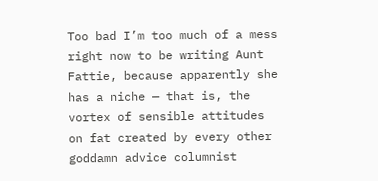Too bad I’m too much of a mess right now to be writing Aunt Fattie, because apparently she has a niche — that is, the vortex of sensible attitudes on fat created by every other goddamn advice columnist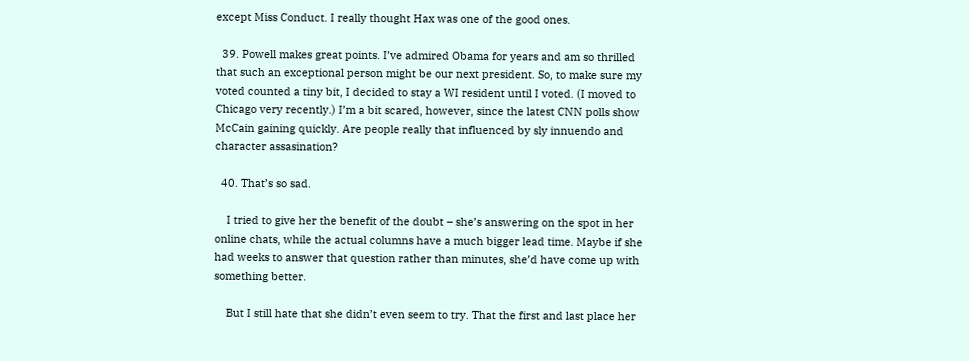except Miss Conduct. I really thought Hax was one of the good ones.

  39. Powell makes great points. I’ve admired Obama for years and am so thrilled that such an exceptional person might be our next president. So, to make sure my voted counted a tiny bit, I decided to stay a WI resident until I voted. (I moved to Chicago very recently.) I’m a bit scared, however, since the latest CNN polls show McCain gaining quickly. Are people really that influenced by sly innuendo and character assasination?

  40. That’s so sad.

    I tried to give her the benefit of the doubt – she’s answering on the spot in her online chats, while the actual columns have a much bigger lead time. Maybe if she had weeks to answer that question rather than minutes, she’d have come up with something better.

    But I still hate that she didn’t even seem to try. That the first and last place her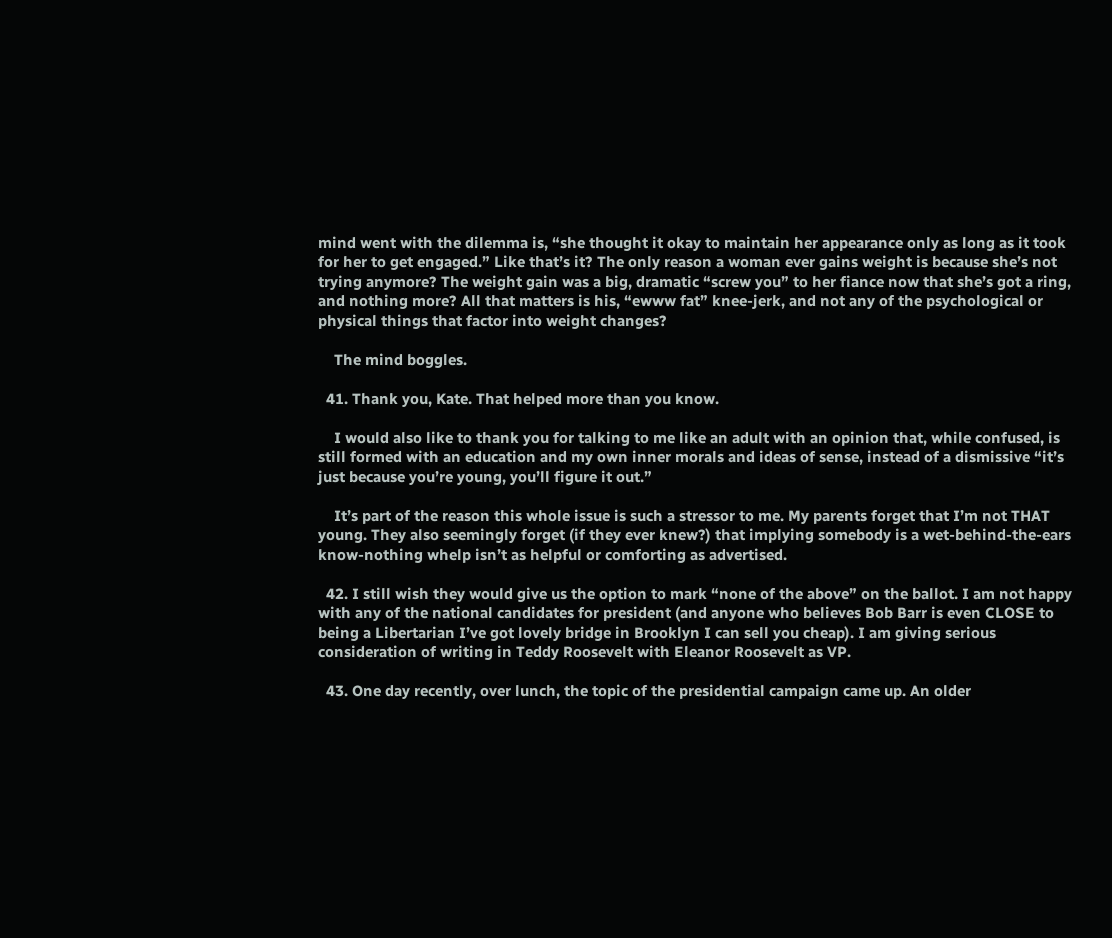mind went with the dilemma is, “she thought it okay to maintain her appearance only as long as it took for her to get engaged.” Like that’s it? The only reason a woman ever gains weight is because she’s not trying anymore? The weight gain was a big, dramatic “screw you” to her fiance now that she’s got a ring, and nothing more? All that matters is his, “ewww fat” knee-jerk, and not any of the psychological or physical things that factor into weight changes?

    The mind boggles.

  41. Thank you, Kate. That helped more than you know.

    I would also like to thank you for talking to me like an adult with an opinion that, while confused, is still formed with an education and my own inner morals and ideas of sense, instead of a dismissive “it’s just because you’re young, you’ll figure it out.”

    It’s part of the reason this whole issue is such a stressor to me. My parents forget that I’m not THAT young. They also seemingly forget (if they ever knew?) that implying somebody is a wet-behind-the-ears know-nothing whelp isn’t as helpful or comforting as advertised.

  42. I still wish they would give us the option to mark “none of the above” on the ballot. I am not happy with any of the national candidates for president (and anyone who believes Bob Barr is even CLOSE to being a Libertarian I’ve got lovely bridge in Brooklyn I can sell you cheap). I am giving serious consideration of writing in Teddy Roosevelt with Eleanor Roosevelt as VP.

  43. One day recently, over lunch, the topic of the presidential campaign came up. An older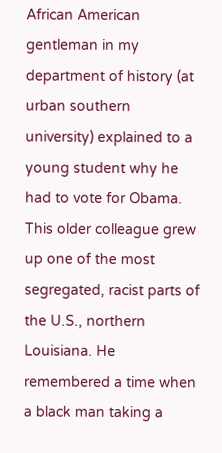African American gentleman in my department of history (at urban southern university) explained to a young student why he had to vote for Obama. This older colleague grew up one of the most segregated, racist parts of the U.S., northern Louisiana. He remembered a time when a black man taking a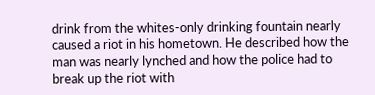drink from the whites-only drinking fountain nearly caused a riot in his hometown. He described how the man was nearly lynched and how the police had to break up the riot with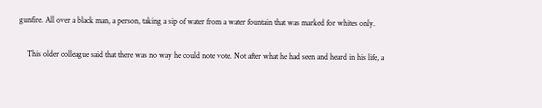gunfire. All over a black man, a person, taking a sip of water from a water fountain that was marked for whites only.

    This older colleague said that there was no way he could note vote. Not after what he had seen and heard in his life, a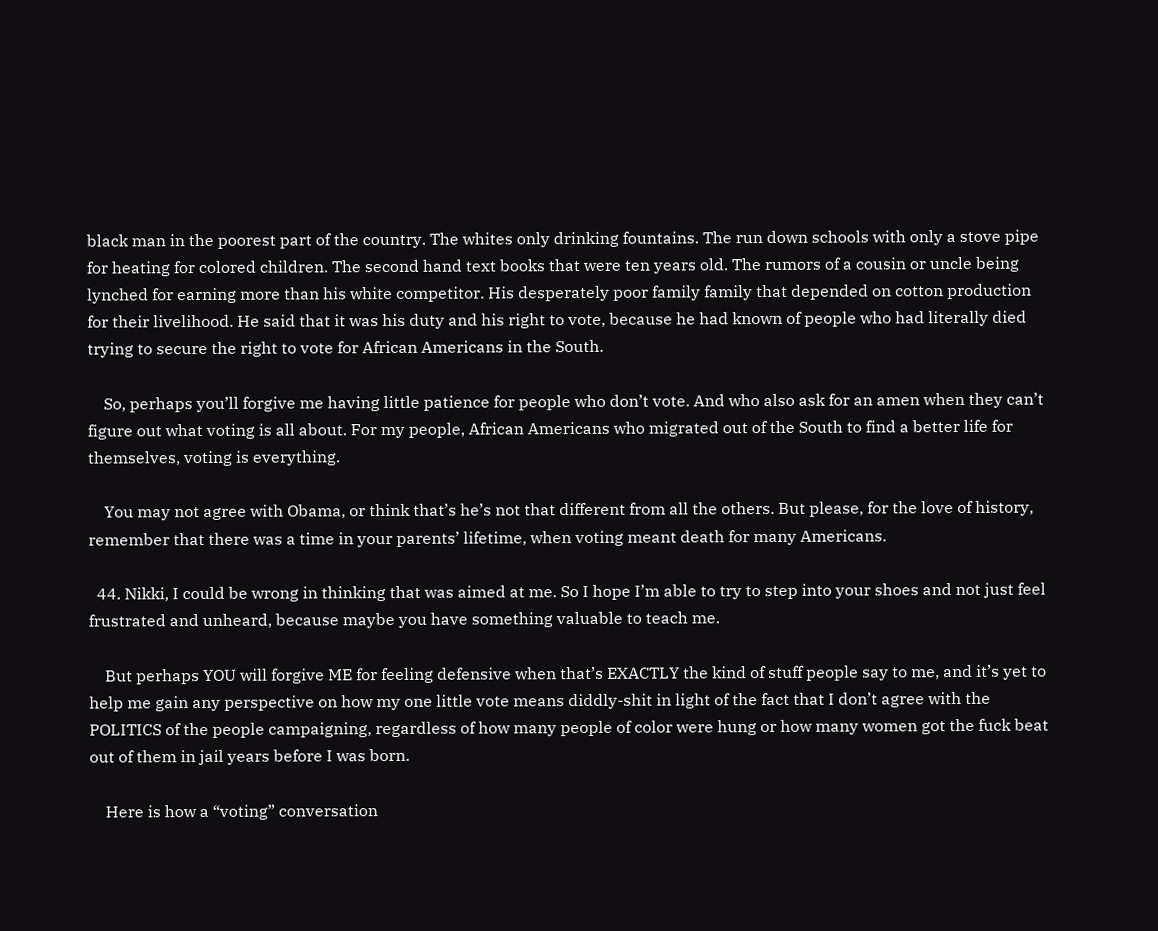black man in the poorest part of the country. The whites only drinking fountains. The run down schools with only a stove pipe for heating for colored children. The second hand text books that were ten years old. The rumors of a cousin or uncle being lynched for earning more than his white competitor. His desperately poor family family that depended on cotton production for their livelihood. He said that it was his duty and his right to vote, because he had known of people who had literally died trying to secure the right to vote for African Americans in the South.

    So, perhaps you’ll forgive me having little patience for people who don’t vote. And who also ask for an amen when they can’t figure out what voting is all about. For my people, African Americans who migrated out of the South to find a better life for themselves, voting is everything.

    You may not agree with Obama, or think that’s he’s not that different from all the others. But please, for the love of history, remember that there was a time in your parents’ lifetime, when voting meant death for many Americans.

  44. Nikki, I could be wrong in thinking that was aimed at me. So I hope I’m able to try to step into your shoes and not just feel frustrated and unheard, because maybe you have something valuable to teach me.

    But perhaps YOU will forgive ME for feeling defensive when that’s EXACTLY the kind of stuff people say to me, and it’s yet to help me gain any perspective on how my one little vote means diddly-shit in light of the fact that I don’t agree with the POLITICS of the people campaigning, regardless of how many people of color were hung or how many women got the fuck beat out of them in jail years before I was born.

    Here is how a “voting” conversation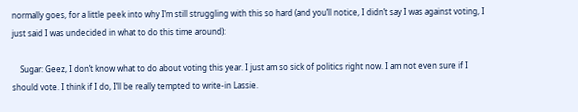normally goes, for a little peek into why I’m still struggling with this so hard (and you’ll notice, I didn’t say I was against voting, I just said I was undecided in what to do this time around):

    Sugar: Geez, I don’t know what to do about voting this year. I just am so sick of politics right now. I am not even sure if I should vote. I think if I do, I’ll be really tempted to write-in Lassie.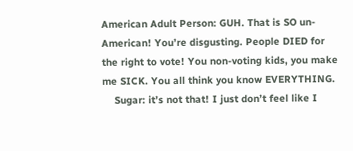American Adult Person: GUH. That is SO un-American! You’re disgusting. People DIED for the right to vote! You non-voting kids, you make me SICK. You all think you know EVERYTHING.
    Sugar: it’s not that! I just don’t feel like I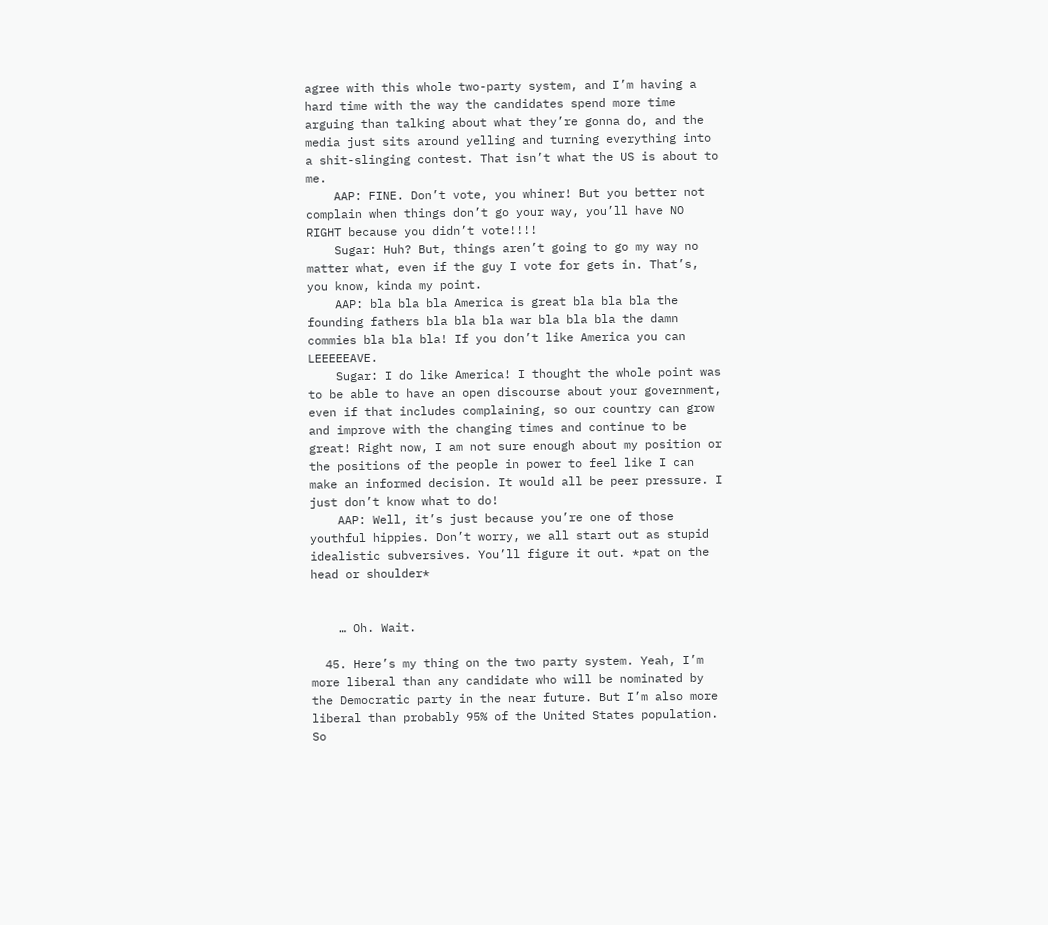agree with this whole two-party system, and I’m having a hard time with the way the candidates spend more time arguing than talking about what they’re gonna do, and the media just sits around yelling and turning everything into a shit-slinging contest. That isn’t what the US is about to me.
    AAP: FINE. Don’t vote, you whiner! But you better not complain when things don’t go your way, you’ll have NO RIGHT because you didn’t vote!!!!
    Sugar: Huh? But, things aren’t going to go my way no matter what, even if the guy I vote for gets in. That’s, you know, kinda my point.
    AAP: bla bla bla America is great bla bla bla the founding fathers bla bla bla war bla bla bla the damn commies bla bla bla! If you don’t like America you can LEEEEEAVE.
    Sugar: I do like America! I thought the whole point was to be able to have an open discourse about your government, even if that includes complaining, so our country can grow and improve with the changing times and continue to be great! Right now, I am not sure enough about my position or the positions of the people in power to feel like I can make an informed decision. It would all be peer pressure. I just don’t know what to do!
    AAP: Well, it’s just because you’re one of those youthful hippies. Don’t worry, we all start out as stupid idealistic subversives. You’ll figure it out. *pat on the head or shoulder*


    … Oh. Wait.

  45. Here’s my thing on the two party system. Yeah, I’m more liberal than any candidate who will be nominated by the Democratic party in the near future. But I’m also more liberal than probably 95% of the United States population. So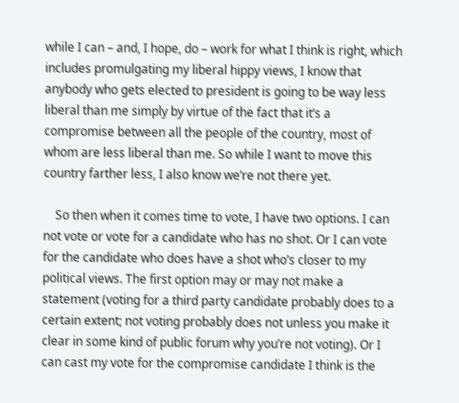while I can – and, I hope, do – work for what I think is right, which includes promulgating my liberal hippy views, I know that anybody who gets elected to president is going to be way less liberal than me simply by virtue of the fact that it’s a compromise between all the people of the country, most of whom are less liberal than me. So while I want to move this country farther less, I also know we’re not there yet.

    So then when it comes time to vote, I have two options. I can not vote or vote for a candidate who has no shot. Or I can vote for the candidate who does have a shot who’s closer to my political views. The first option may or may not make a statement (voting for a third party candidate probably does to a certain extent; not voting probably does not unless you make it clear in some kind of public forum why you’re not voting). Or I can cast my vote for the compromise candidate I think is the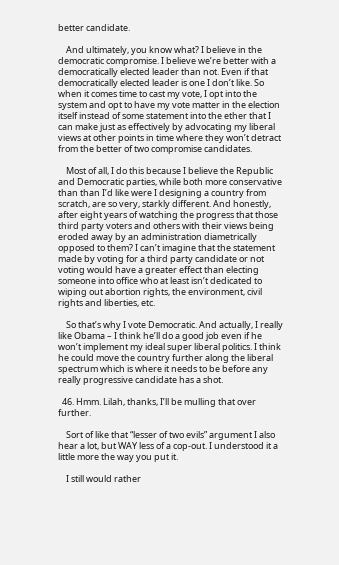better candidate.

    And ultimately, you know what? I believe in the democratic compromise. I believe we’re better with a democratically elected leader than not. Even if that democratically elected leader is one I don’t like. So when it comes time to cast my vote, I opt into the system and opt to have my vote matter in the election itself instead of some statement into the ether that I can make just as effectively by advocating my liberal views at other points in time where they won’t detract from the better of two compromise candidates.

    Most of all, I do this because I believe the Republic and Democratic parties, while both more conservative than than I’d like were I designing a country from scratch, are so very, starkly different. And honestly, after eight years of watching the progress that those third party voters and others with their views being eroded away by an administration diametrically opposed to them? I can’t imagine that the statement made by voting for a third party candidate or not voting would have a greater effect than electing someone into office who at least isn’t dedicated to wiping out abortion rights, the environment, civil rights and liberties, etc.

    So that’s why I vote Democratic. And actually, I really like Obama – I think he’ll do a good job even if he won’t implement my ideal super liberal politics. I think he could move the country further along the liberal spectrum which is where it needs to be before any really progressive candidate has a shot.

  46. Hmm. Lilah, thanks, I’ll be mulling that over further.

    Sort of like that “lesser of two evils” argument I also hear a lot, but WAY less of a cop-out. I understood it a little more the way you put it.

    I still would rather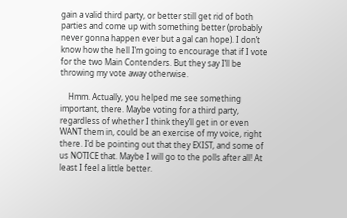gain a valid third party, or better still get rid of both parties and come up with something better (probably never gonna happen ever but a gal can hope). I don’t know how the hell I’m going to encourage that if I vote for the two Main Contenders. But they say I’ll be throwing my vote away otherwise.

    Hmm. Actually, you helped me see something important, there. Maybe voting for a third party, regardless of whether I think they’ll get in or even WANT them in, could be an exercise of my voice, right there. I’d be pointing out that they EXIST, and some of us NOTICE that. Maybe I will go to the polls after all! At least I feel a little better.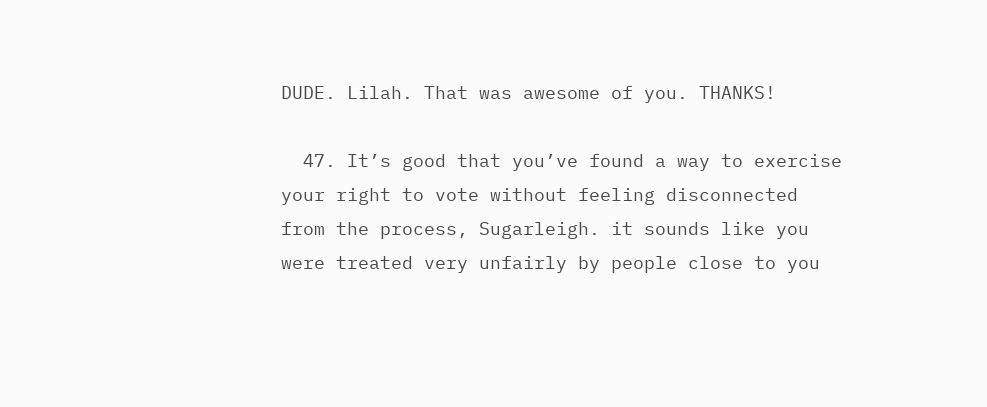DUDE. Lilah. That was awesome of you. THANKS!

  47. It’s good that you’ve found a way to exercise your right to vote without feeling disconnected from the process, Sugarleigh. it sounds like you were treated very unfairly by people close to you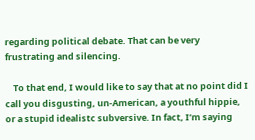regarding political debate. That can be very frustrating and silencing.

    To that end, I would like to say that at no point did I call you disgusting, un-American, a youthful hippie, or a stupid idealistc subversive. In fact, I’m saying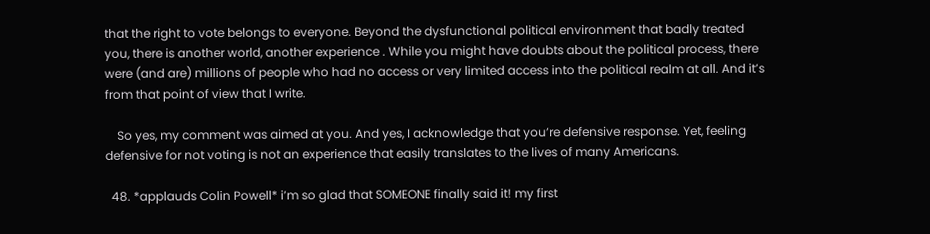that the right to vote belongs to everyone. Beyond the dysfunctional political environment that badly treated you, there is another world, another experience . While you might have doubts about the political process, there were (and are) millions of people who had no access or very limited access into the political realm at all. And it’s from that point of view that I write.

    So yes, my comment was aimed at you. And yes, I acknowledge that you’re defensive response. Yet, feeling defensive for not voting is not an experience that easily translates to the lives of many Americans.

  48. *applauds Colin Powell* i’m so glad that SOMEONE finally said it! my first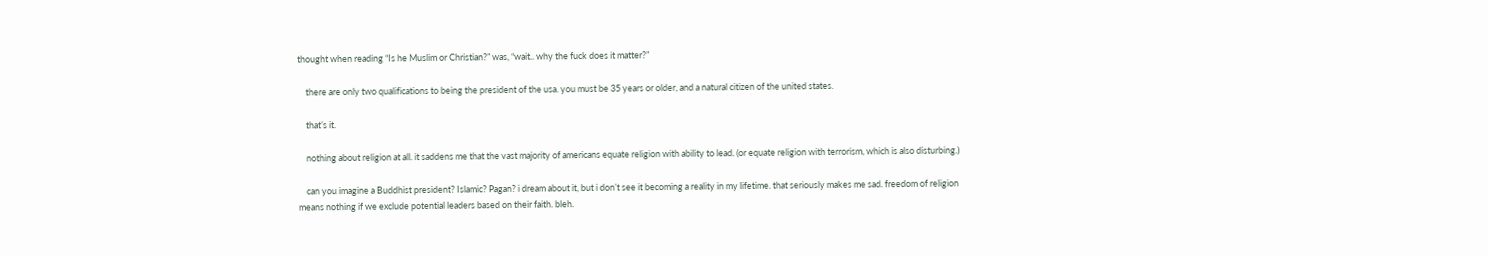thought when reading “Is he Muslim or Christian?” was, “wait.. why the fuck does it matter?”

    there are only two qualifications to being the president of the usa. you must be 35 years or older, and a natural citizen of the united states.

    that’s it.

    nothing about religion at all. it saddens me that the vast majority of americans equate religion with ability to lead. (or equate religion with terrorism, which is also disturbing.)

    can you imagine a Buddhist president? Islamic? Pagan? i dream about it, but i don’t see it becoming a reality in my lifetime. that seriously makes me sad. freedom of religion means nothing if we exclude potential leaders based on their faith. bleh.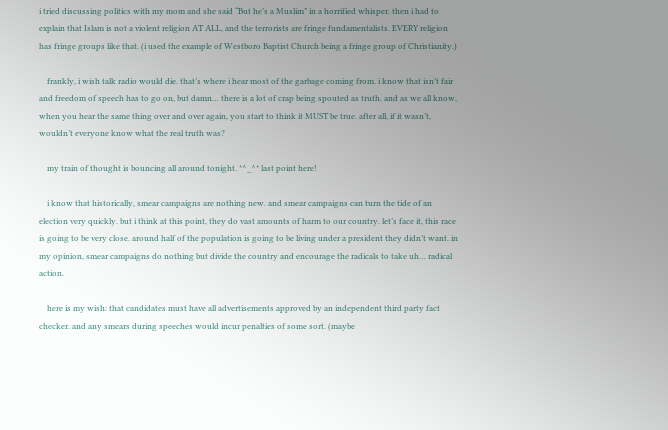i tried discussing politics with my mom and she said “But he’s a Muslim” in a horrified whisper. then i had to explain that Islam is not a violent religion AT ALL, and the terrorists are fringe fundamentalists. EVERY religion has fringe groups like that. (i used the example of Westboro Baptist Church being a fringe group of Christianity.)

    frankly, i wish talk radio would die. that’s where i hear most of the garbage coming from. i know that isn’t fair and freedom of speech has to go on, but damn… there is a lot of crap being spouted as truth. and as we all know, when you hear the same thing over and over again, you start to think it MUST be true. after all, if it wasn’t, wouldn’t everyone know what the real truth was?

    my train of thought is bouncing all around tonight. *^_^* last point here!

    i know that historically, smear campaigns are nothing new. and smear campaigns can turn the tide of an election very quickly. but i think at this point, they do vast amounts of harm to our country. let’s face it, this race is going to be very close. around half of the population is going to be living under a president they didn’t want. in my opinion, smear campaigns do nothing but divide the country and encourage the radicals to take uh… radical action.

    here is my wish: that candidates must have all advertisements approved by an independent third party fact checker. and any smears during speeches would incur penalties of some sort. (maybe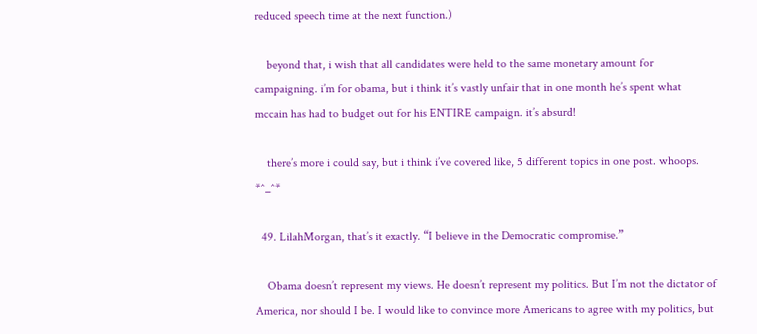reduced speech time at the next function.)

    beyond that, i wish that all candidates were held to the same monetary amount for campaigning. i’m for obama, but i think it’s vastly unfair that in one month he’s spent what mccain has had to budget out for his ENTIRE campaign. it’s absurd!

    there’s more i could say, but i think i’ve covered like, 5 different topics in one post. whoops. *^_^*

  49. LilahMorgan, that’s it exactly. “I believe in the Democratic compromise.”

    Obama doesn’t represent my views. He doesn’t represent my politics. But I’m not the dictator of America, nor should I be. I would like to convince more Americans to agree with my politics, but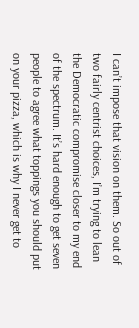I can’t impose that vision on them. So out of two fairly centrist choices, I’m trying to lean the Democratic compromise closer to my end of the spectrum. It’s hard enough to get seven people to agree what toppings you should put on your pizza, which is why I never get to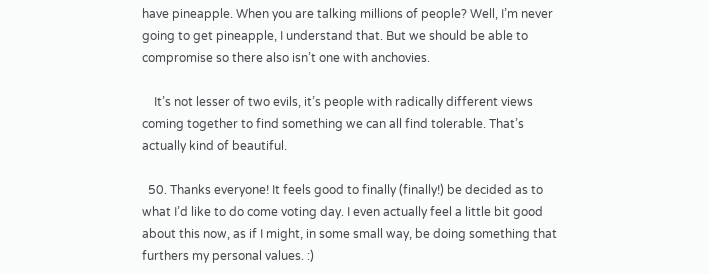have pineapple. When you are talking millions of people? Well, I’m never going to get pineapple, I understand that. But we should be able to compromise so there also isn’t one with anchovies.

    It’s not lesser of two evils, it’s people with radically different views coming together to find something we can all find tolerable. That’s actually kind of beautiful.

  50. Thanks everyone! It feels good to finally (finally!) be decided as to what I’d like to do come voting day. I even actually feel a little bit good about this now, as if I might, in some small way, be doing something that furthers my personal values. :)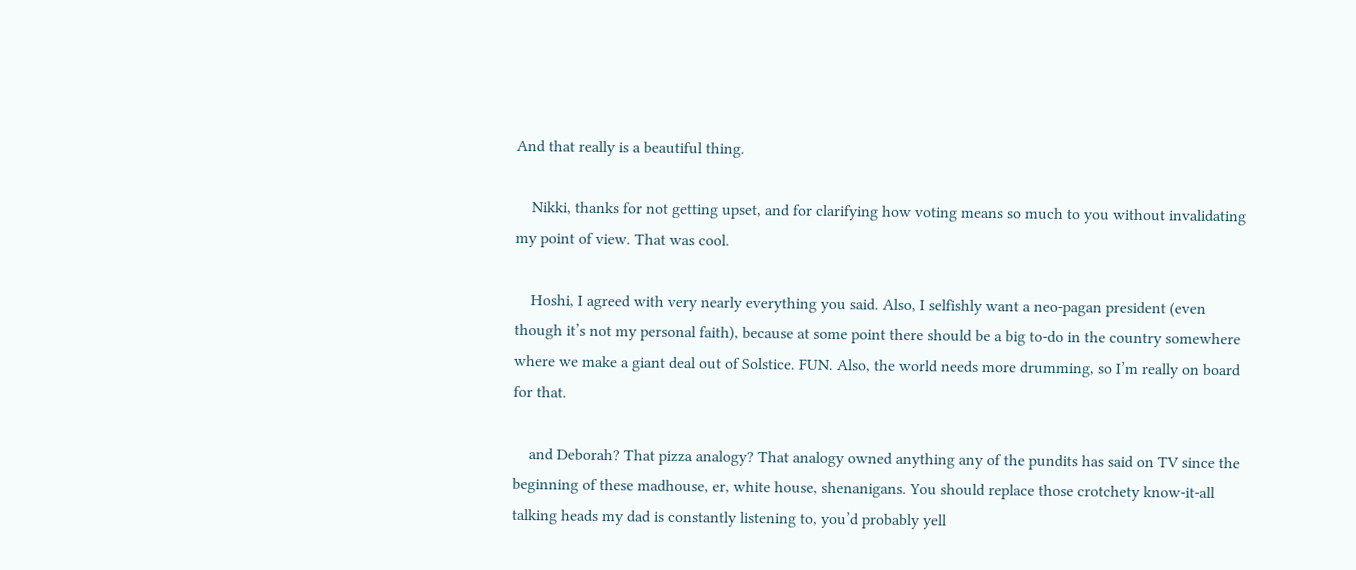And that really is a beautiful thing.

    Nikki, thanks for not getting upset, and for clarifying how voting means so much to you without invalidating my point of view. That was cool.

    Hoshi, I agreed with very nearly everything you said. Also, I selfishly want a neo-pagan president (even though it’s not my personal faith), because at some point there should be a big to-do in the country somewhere where we make a giant deal out of Solstice. FUN. Also, the world needs more drumming, so I’m really on board for that.

    and Deborah? That pizza analogy? That analogy owned anything any of the pundits has said on TV since the beginning of these madhouse, er, white house, shenanigans. You should replace those crotchety know-it-all talking heads my dad is constantly listening to, you’d probably yell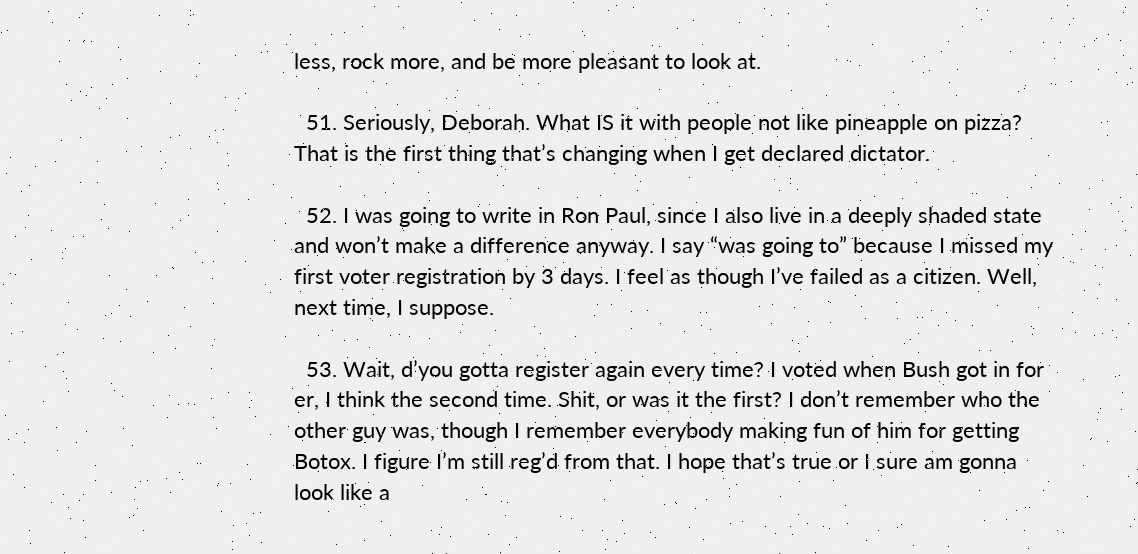less, rock more, and be more pleasant to look at.

  51. Seriously, Deborah. What IS it with people not like pineapple on pizza? That is the first thing that’s changing when I get declared dictator.

  52. I was going to write in Ron Paul, since I also live in a deeply shaded state and won’t make a difference anyway. I say “was going to” because I missed my first voter registration by 3 days. I feel as though I’ve failed as a citizen. Well, next time, I suppose.

  53. Wait, d’you gotta register again every time? I voted when Bush got in for er, I think the second time. Shit, or was it the first? I don’t remember who the other guy was, though I remember everybody making fun of him for getting Botox. I figure I’m still reg’d from that. I hope that’s true or I sure am gonna look like a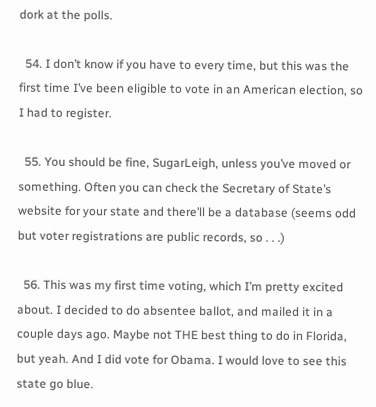dork at the polls.

  54. I don’t know if you have to every time, but this was the first time I’ve been eligible to vote in an American election, so I had to register.

  55. You should be fine, SugarLeigh, unless you’ve moved or something. Often you can check the Secretary of State’s website for your state and there’ll be a database (seems odd but voter registrations are public records, so . . .)

  56. This was my first time voting, which I’m pretty excited about. I decided to do absentee ballot, and mailed it in a couple days ago. Maybe not THE best thing to do in Florida, but yeah. And I did vote for Obama. I would love to see this state go blue.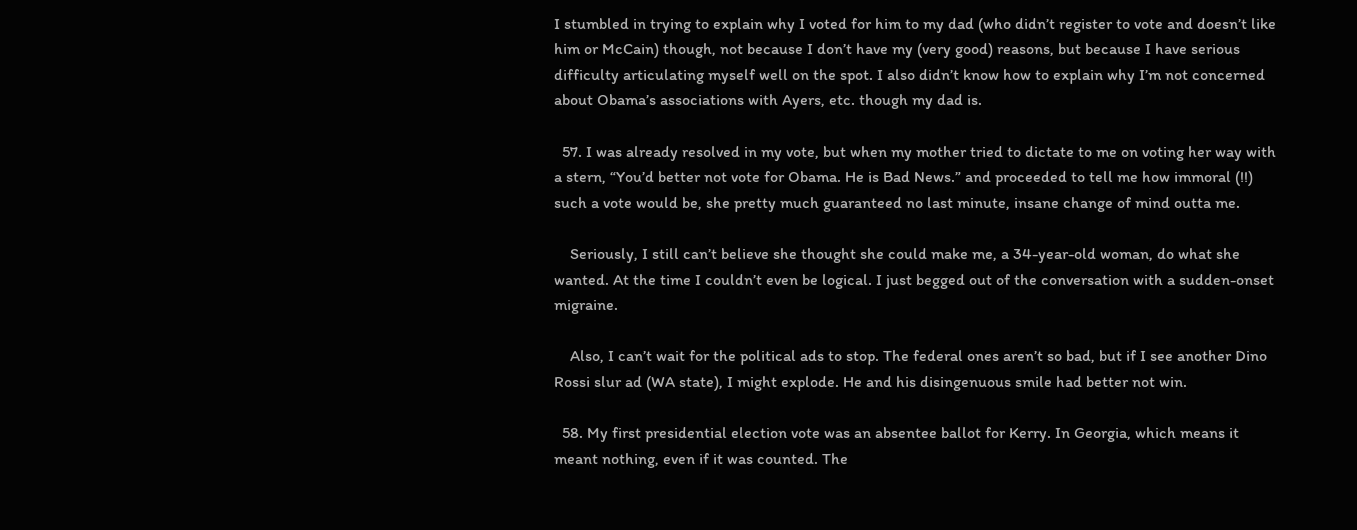I stumbled in trying to explain why I voted for him to my dad (who didn’t register to vote and doesn’t like him or McCain) though, not because I don’t have my (very good) reasons, but because I have serious difficulty articulating myself well on the spot. I also didn’t know how to explain why I’m not concerned about Obama’s associations with Ayers, etc. though my dad is.

  57. I was already resolved in my vote, but when my mother tried to dictate to me on voting her way with a stern, “You’d better not vote for Obama. He is Bad News.” and proceeded to tell me how immoral (!!) such a vote would be, she pretty much guaranteed no last minute, insane change of mind outta me.

    Seriously, I still can’t believe she thought she could make me, a 34-year-old woman, do what she wanted. At the time I couldn’t even be logical. I just begged out of the conversation with a sudden-onset migraine.

    Also, I can’t wait for the political ads to stop. The federal ones aren’t so bad, but if I see another Dino Rossi slur ad (WA state), I might explode. He and his disingenuous smile had better not win.

  58. My first presidential election vote was an absentee ballot for Kerry. In Georgia, which means it meant nothing, even if it was counted. The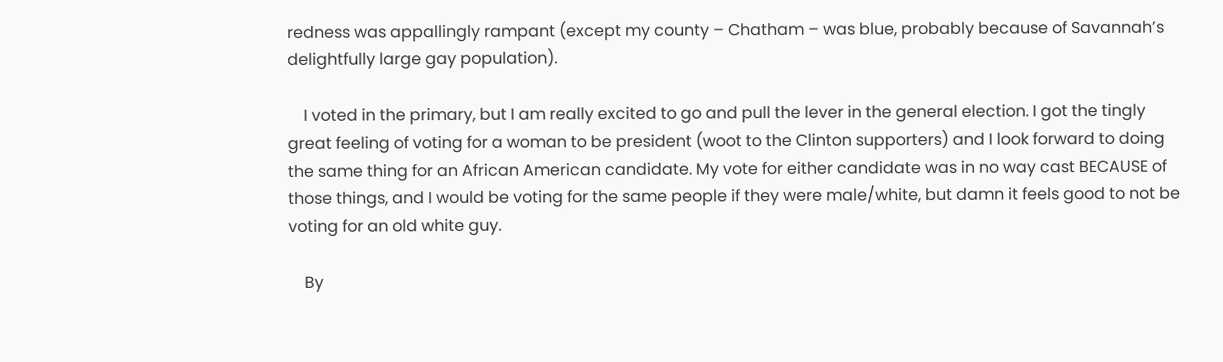redness was appallingly rampant (except my county – Chatham – was blue, probably because of Savannah’s delightfully large gay population).

    I voted in the primary, but I am really excited to go and pull the lever in the general election. I got the tingly great feeling of voting for a woman to be president (woot to the Clinton supporters) and I look forward to doing the same thing for an African American candidate. My vote for either candidate was in no way cast BECAUSE of those things, and I would be voting for the same people if they were male/white, but damn it feels good to not be voting for an old white guy.

    By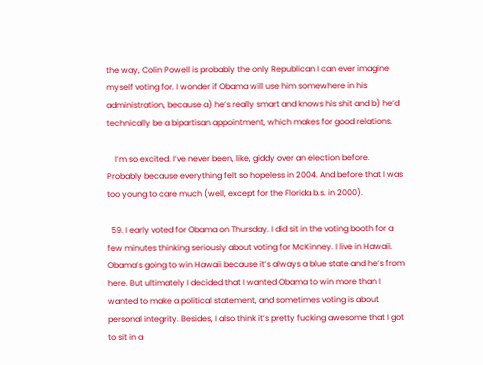the way, Colin Powell is probably the only Republican I can ever imagine myself voting for. I wonder if Obama will use him somewhere in his administration, because a) he’s really smart and knows his shit and b) he’d technically be a bipartisan appointment, which makes for good relations.

    I’m so excited. I’ve never been, like, giddy over an election before. Probably because everything felt so hopeless in 2004. And before that I was too young to care much (well, except for the Florida b.s. in 2000).

  59. I early voted for Obama on Thursday. I did sit in the voting booth for a few minutes thinking seriously about voting for McKinney. I live in Hawaii. Obama’s going to win Hawaii because it’s always a blue state and he’s from here. But ultimately I decided that I wanted Obama to win more than I wanted to make a political statement, and sometimes voting is about personal integrity. Besides, I also think it’s pretty fucking awesome that I got to sit in a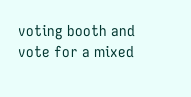voting booth and vote for a mixed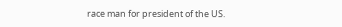race man for president of the US.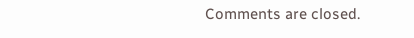Comments are closed.